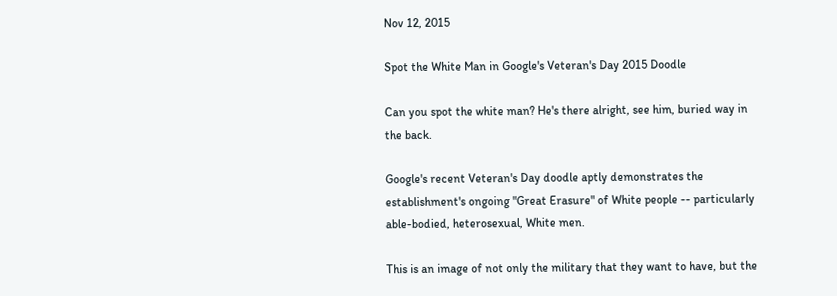Nov 12, 2015

Spot the White Man in Google's Veteran's Day 2015 Doodle

Can you spot the white man? He's there alright, see him, buried way in the back.

Google's recent Veteran's Day doodle aptly demonstrates the establishment's ongoing "Great Erasure" of White people -- particularly able-bodied, heterosexual, White men.

This is an image of not only the military that they want to have, but the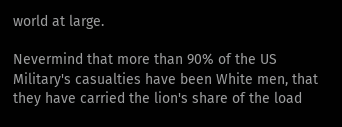world at large.

Nevermind that more than 90% of the US Military's casualties have been White men, that they have carried the lion's share of the load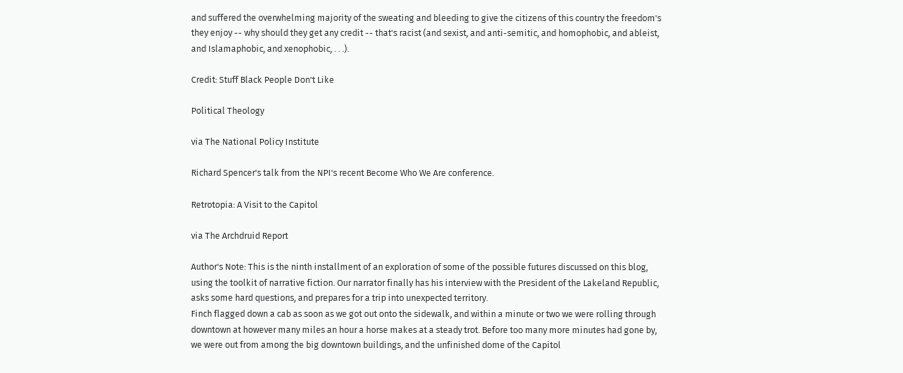and suffered the overwhelming majority of the sweating and bleeding to give the citizens of this country the freedom's they enjoy -- why should they get any credit -- that's racist (and sexist, and anti-semitic, and homophobic, and ableist, and Islamaphobic, and xenophobic, . . .).

Credit: Stuff Black People Don't Like

Political Theology

via The National Policy Institute

Richard Spencer's talk from the NPI's recent Become Who We Are conference.

Retrotopia: A Visit to the Capitol

via The Archdruid Report

Author's Note: This is the ninth installment of an exploration of some of the possible futures discussed on this blog, using the toolkit of narrative fiction. Our narrator finally has his interview with the President of the Lakeland Republic, asks some hard questions, and prepares for a trip into unexpected territory.
Finch flagged down a cab as soon as we got out onto the sidewalk, and within a minute or two we were rolling through downtown at however many miles an hour a horse makes at a steady trot. Before too many more minutes had gone by, we were out from among the big downtown buildings, and the unfinished dome of the Capitol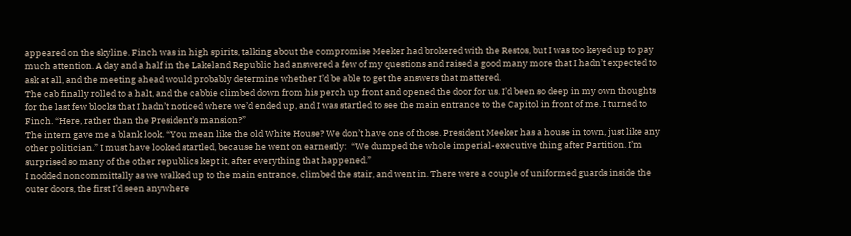appeared on the skyline. Finch was in high spirits, talking about the compromise Meeker had brokered with the Restos, but I was too keyed up to pay much attention. A day and a half in the Lakeland Republic had answered a few of my questions and raised a good many more that I hadn’t expected to ask at all, and the meeting ahead would probably determine whether I’d be able to get the answers that mattered.
The cab finally rolled to a halt, and the cabbie climbed down from his perch up front and opened the door for us. I’d been so deep in my own thoughts for the last few blocks that I hadn’t noticed where we’d ended up, and I was startled to see the main entrance to the Capitol in front of me. I turned to Finch. “Here, rather than the President’s mansion?”
The intern gave me a blank look. “You mean like the old White House? We don’t have one of those. President Meeker has a house in town, just like any other politician.” I must have looked startled, because he went on earnestly:  “We dumped the whole imperial-executive thing after Partition. I’m surprised so many of the other republics kept it, after everything that happened.”
I nodded noncommittally as we walked up to the main entrance, climbed the stair, and went in. There were a couple of uniformed guards inside the outer doors, the first I’d seen anywhere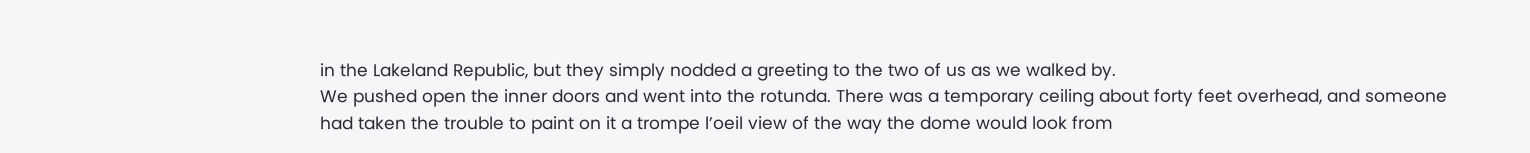in the Lakeland Republic, but they simply nodded a greeting to the two of us as we walked by.
We pushed open the inner doors and went into the rotunda. There was a temporary ceiling about forty feet overhead, and someone had taken the trouble to paint on it a trompe l’oeil view of the way the dome would look from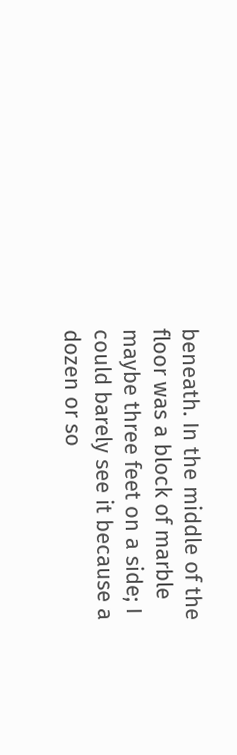beneath. In the middle of the floor was a block of marble maybe three feet on a side; I could barely see it because a dozen or so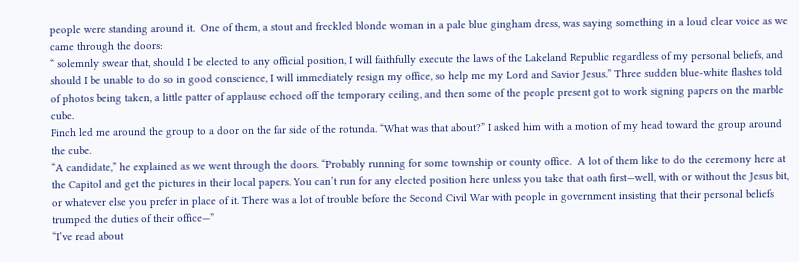people were standing around it.  One of them, a stout and freckled blonde woman in a pale blue gingham dress, was saying something in a loud clear voice as we came through the doors:
“ solemnly swear that, should I be elected to any official position, I will faithfully execute the laws of the Lakeland Republic regardless of my personal beliefs, and should I be unable to do so in good conscience, I will immediately resign my office, so help me my Lord and Savior Jesus.” Three sudden blue-white flashes told of photos being taken, a little patter of applause echoed off the temporary ceiling, and then some of the people present got to work signing papers on the marble cube.
Finch led me around the group to a door on the far side of the rotunda. “What was that about?” I asked him with a motion of my head toward the group around the cube.
“A candidate,” he explained as we went through the doors. “Probably running for some township or county office.  A lot of them like to do the ceremony here at the Capitol and get the pictures in their local papers. You can’t run for any elected position here unless you take that oath first—well, with or without the Jesus bit, or whatever else you prefer in place of it. There was a lot of trouble before the Second Civil War with people in government insisting that their personal beliefs trumped the duties of their office—”
“I’ve read about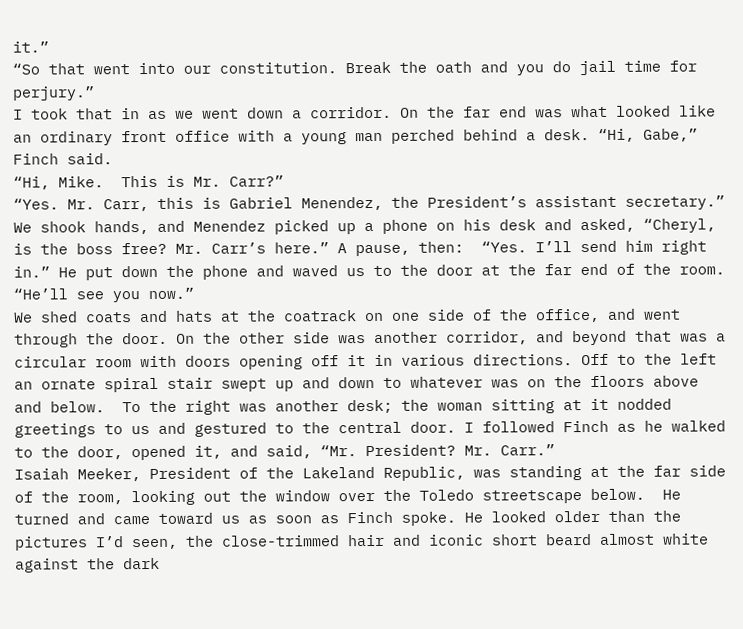it.”
“So that went into our constitution. Break the oath and you do jail time for perjury.”
I took that in as we went down a corridor. On the far end was what looked like an ordinary front office with a young man perched behind a desk. “Hi, Gabe,” Finch said.
“Hi, Mike.  This is Mr. Carr?”
“Yes. Mr. Carr, this is Gabriel Menendez, the President’s assistant secretary.”
We shook hands, and Menendez picked up a phone on his desk and asked, “Cheryl, is the boss free? Mr. Carr’s here.” A pause, then:  “Yes. I’ll send him right in.” He put down the phone and waved us to the door at the far end of the room. “He’ll see you now.”
We shed coats and hats at the coatrack on one side of the office, and went through the door. On the other side was another corridor, and beyond that was a circular room with doors opening off it in various directions. Off to the left an ornate spiral stair swept up and down to whatever was on the floors above and below.  To the right was another desk; the woman sitting at it nodded greetings to us and gestured to the central door. I followed Finch as he walked to the door, opened it, and said, “Mr. President? Mr. Carr.”
Isaiah Meeker, President of the Lakeland Republic, was standing at the far side of the room, looking out the window over the Toledo streetscape below.  He turned and came toward us as soon as Finch spoke. He looked older than the pictures I’d seen, the close-trimmed hair and iconic short beard almost white against the dark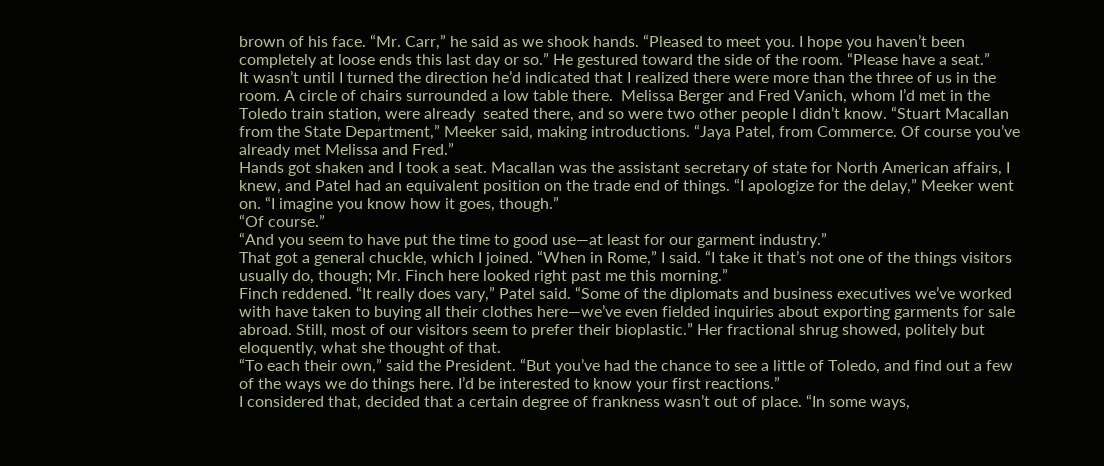brown of his face. “Mr. Carr,” he said as we shook hands. “Pleased to meet you. I hope you haven’t been completely at loose ends this last day or so.” He gestured toward the side of the room. “Please have a seat.”
It wasn’t until I turned the direction he’d indicated that I realized there were more than the three of us in the room. A circle of chairs surrounded a low table there.  Melissa Berger and Fred Vanich, whom I’d met in the Toledo train station, were already  seated there, and so were two other people I didn’t know. “Stuart Macallan from the State Department,” Meeker said, making introductions. “Jaya Patel, from Commerce. Of course you’ve already met Melissa and Fred.”
Hands got shaken and I took a seat. Macallan was the assistant secretary of state for North American affairs, I knew, and Patel had an equivalent position on the trade end of things. “I apologize for the delay,” Meeker went on. “I imagine you know how it goes, though.”
“Of course.”
“And you seem to have put the time to good use—at least for our garment industry.”
That got a general chuckle, which I joined. “When in Rome,” I said. “I take it that’s not one of the things visitors usually do, though; Mr. Finch here looked right past me this morning.”
Finch reddened. “It really does vary,” Patel said. “Some of the diplomats and business executives we’ve worked with have taken to buying all their clothes here—we’ve even fielded inquiries about exporting garments for sale abroad. Still, most of our visitors seem to prefer their bioplastic.” Her fractional shrug showed, politely but eloquently, what she thought of that.
“To each their own,” said the President. “But you’ve had the chance to see a little of Toledo, and find out a few of the ways we do things here. I’d be interested to know your first reactions.”
I considered that, decided that a certain degree of frankness wasn’t out of place. “In some ways,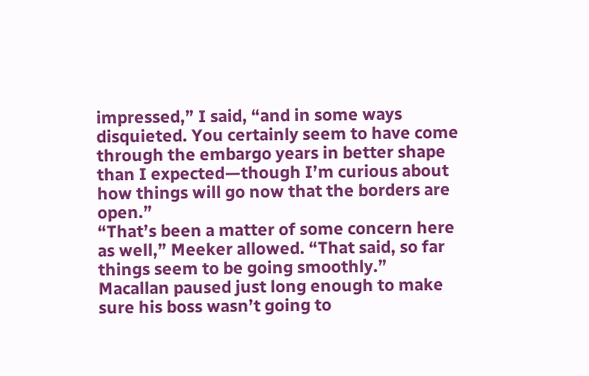impressed,” I said, “and in some ways disquieted. You certainly seem to have come through the embargo years in better shape than I expected—though I’m curious about how things will go now that the borders are open.”
“That’s been a matter of some concern here as well,” Meeker allowed. “That said, so far things seem to be going smoothly.”
Macallan paused just long enough to make sure his boss wasn’t going to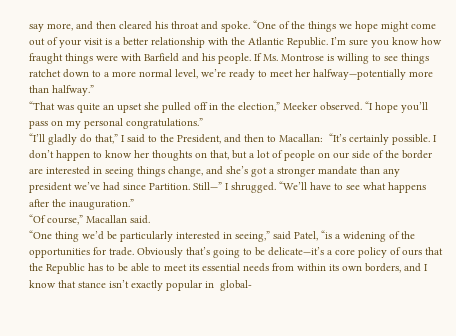say more, and then cleared his throat and spoke. “One of the things we hope might come out of your visit is a better relationship with the Atlantic Republic. I’m sure you know how fraught things were with Barfield and his people. If Ms. Montrose is willing to see things ratchet down to a more normal level, we’re ready to meet her halfway—potentially more than halfway.”
“That was quite an upset she pulled off in the election,” Meeker observed. “I hope you’ll pass on my personal congratulations.”
“I’ll gladly do that,” I said to the President, and then to Macallan:  “It’s certainly possible. I don’t happen to know her thoughts on that, but a lot of people on our side of the border are interested in seeing things change, and she’s got a stronger mandate than any president we’ve had since Partition. Still—” I shrugged. “We’ll have to see what happens after the inauguration.”
“Of course,” Macallan said.
“One thing we’d be particularly interested in seeing,” said Patel, “is a widening of the opportunities for trade. Obviously that’s going to be delicate—it’s a core policy of ours that the Republic has to be able to meet its essential needs from within its own borders, and I know that stance isn’t exactly popular in  global-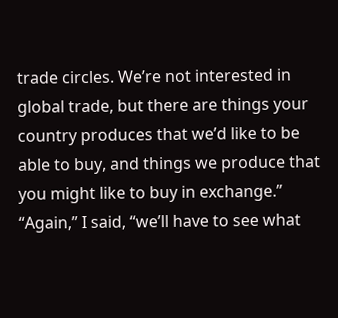trade circles. We’re not interested in global trade, but there are things your country produces that we’d like to be able to buy, and things we produce that you might like to buy in exchange.”
“Again,” I said, “we’ll have to see what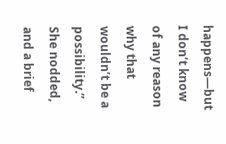happens—but I don’t know of any reason why that wouldn’t be a possibility.”
She nodded, and a brief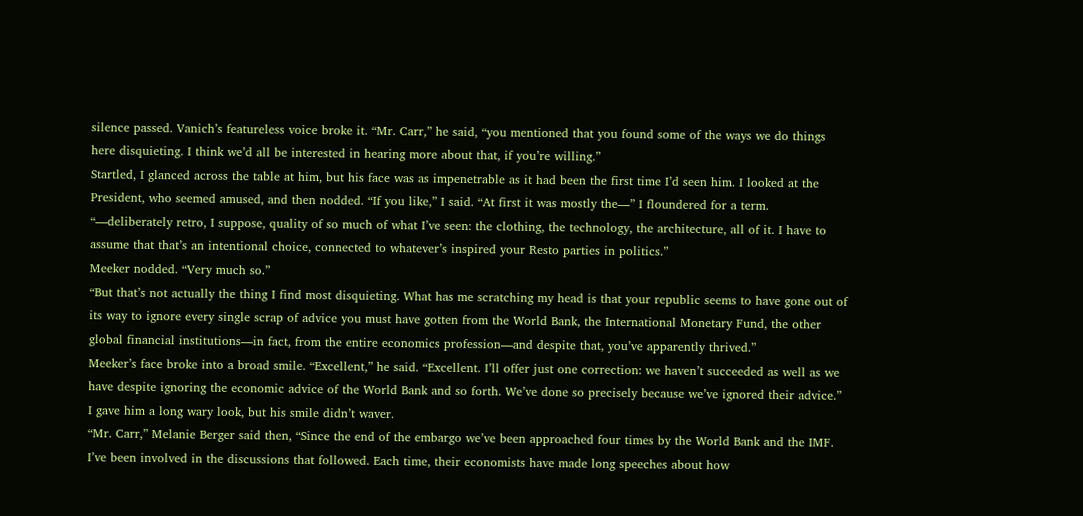silence passed. Vanich’s featureless voice broke it. “Mr. Carr,” he said, “you mentioned that you found some of the ways we do things here disquieting. I think we’d all be interested in hearing more about that, if you’re willing.”
Startled, I glanced across the table at him, but his face was as impenetrable as it had been the first time I’d seen him. I looked at the President, who seemed amused, and then nodded. “If you like,” I said. “At first it was mostly the—” I floundered for a term. “—deliberately retro, I suppose, quality of so much of what I’ve seen: the clothing, the technology, the architecture, all of it. I have to assume that that’s an intentional choice, connected to whatever’s inspired your Resto parties in politics.”
Meeker nodded. “Very much so.”
“But that’s not actually the thing I find most disquieting. What has me scratching my head is that your republic seems to have gone out of its way to ignore every single scrap of advice you must have gotten from the World Bank, the International Monetary Fund, the other global financial institutions—in fact, from the entire economics profession—and despite that, you’ve apparently thrived.”
Meeker’s face broke into a broad smile. “Excellent,” he said. “Excellent. I’ll offer just one correction: we haven’t succeeded as well as we have despite ignoring the economic advice of the World Bank and so forth. We’ve done so precisely because we’ve ignored their advice.”
I gave him a long wary look, but his smile didn’t waver.
“Mr. Carr,” Melanie Berger said then, “Since the end of the embargo we’ve been approached four times by the World Bank and the IMF. I’ve been involved in the discussions that followed. Each time, their economists have made long speeches about how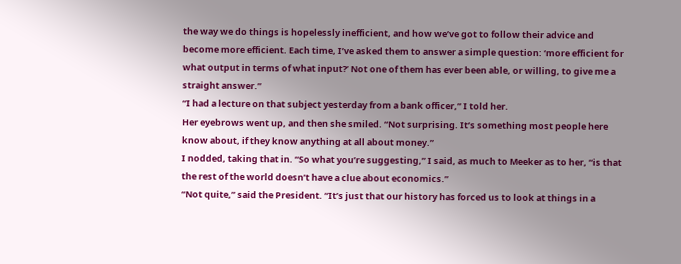the way we do things is hopelessly inefficient, and how we’ve got to follow their advice and become more efficient. Each time, I’ve asked them to answer a simple question: ‘more efficient for what output in terms of what input?’ Not one of them has ever been able, or willing, to give me a straight answer.”
“I had a lecture on that subject yesterday from a bank officer,” I told her.
Her eyebrows went up, and then she smiled. “Not surprising. It’s something most people here know about, if they know anything at all about money.”
I nodded, taking that in. “So what you’re suggesting,” I said, as much to Meeker as to her, “is that the rest of the world doesn’t have a clue about economics.”
“Not quite,” said the President. “It’s just that our history has forced us to look at things in a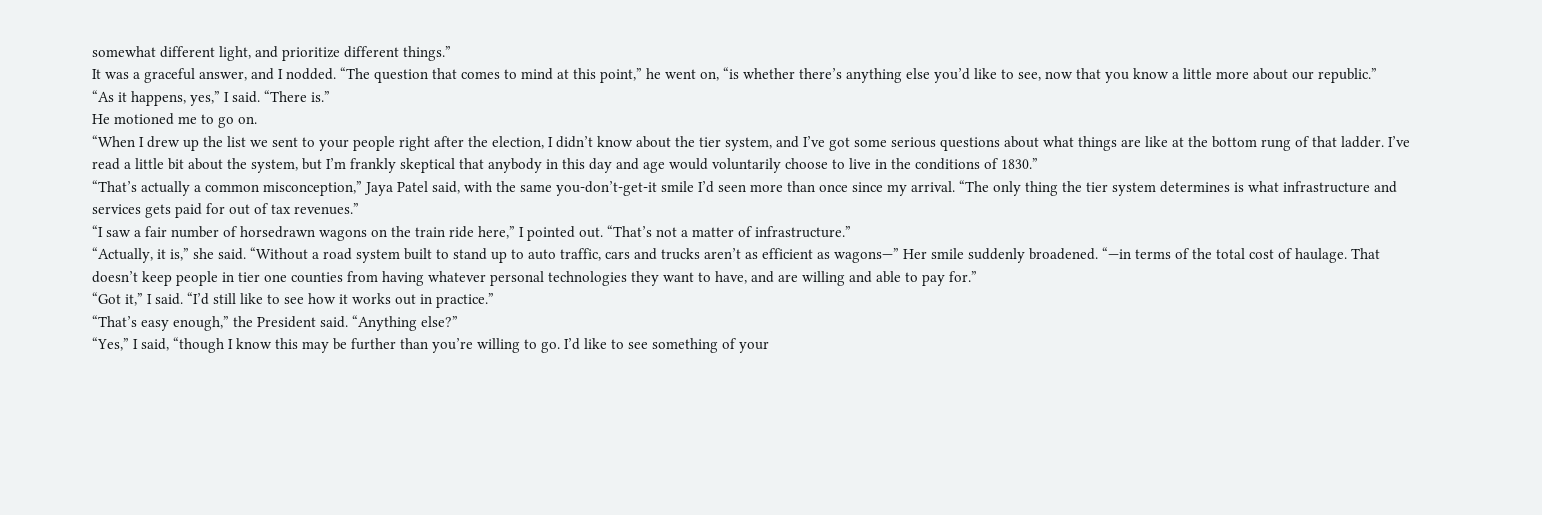somewhat different light, and prioritize different things.”
It was a graceful answer, and I nodded. “The question that comes to mind at this point,” he went on, “is whether there’s anything else you’d like to see, now that you know a little more about our republic.”
“As it happens, yes,” I said. “There is.”
He motioned me to go on.
“When I drew up the list we sent to your people right after the election, I didn’t know about the tier system, and I’ve got some serious questions about what things are like at the bottom rung of that ladder. I’ve read a little bit about the system, but I’m frankly skeptical that anybody in this day and age would voluntarily choose to live in the conditions of 1830.”
“That’s actually a common misconception,” Jaya Patel said, with the same you-don’t-get-it smile I’d seen more than once since my arrival. “The only thing the tier system determines is what infrastructure and services gets paid for out of tax revenues.”
“I saw a fair number of horsedrawn wagons on the train ride here,” I pointed out. “That’s not a matter of infrastructure.”
“Actually, it is,” she said. “Without a road system built to stand up to auto traffic, cars and trucks aren’t as efficient as wagons—” Her smile suddenly broadened. “—in terms of the total cost of haulage. That doesn’t keep people in tier one counties from having whatever personal technologies they want to have, and are willing and able to pay for.”
“Got it,” I said. “I’d still like to see how it works out in practice.”
“That’s easy enough,” the President said. “Anything else?”
“Yes,” I said, “though I know this may be further than you’re willing to go. I’d like to see something of your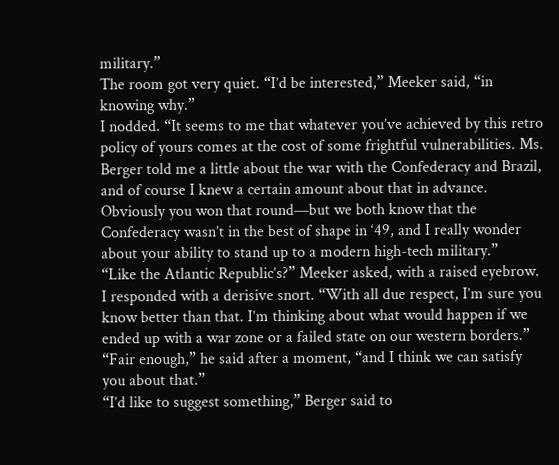military.”
The room got very quiet. “I’d be interested,” Meeker said, “in knowing why.”
I nodded. “It seems to me that whatever you’ve achieved by this retro policy of yours comes at the cost of some frightful vulnerabilities. Ms. Berger told me a little about the war with the Confederacy and Brazil, and of course I knew a certain amount about that in advance. Obviously you won that round—but we both know that the Confederacy wasn’t in the best of shape in ‘49, and I really wonder about your ability to stand up to a modern high-tech military.”
“Like the Atlantic Republic’s?” Meeker asked, with a raised eyebrow.
I responded with a derisive snort. “With all due respect, I’m sure you know better than that. I’m thinking about what would happen if we ended up with a war zone or a failed state on our western borders.”
“Fair enough,” he said after a moment, “and I think we can satisfy you about that.”
“I’d like to suggest something,” Berger said to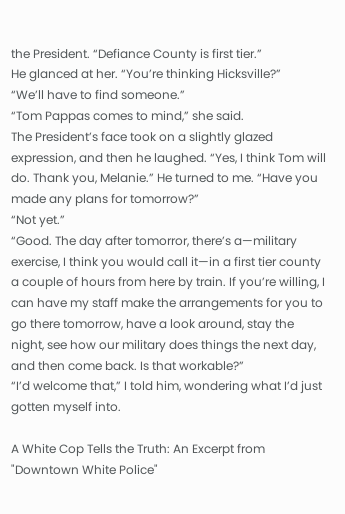the President. “Defiance County is first tier.”
He glanced at her. “You’re thinking Hicksville?”
“We’ll have to find someone.”
“Tom Pappas comes to mind,” she said.
The President’s face took on a slightly glazed expression, and then he laughed. “Yes, I think Tom will do. Thank you, Melanie.” He turned to me. “Have you made any plans for tomorrow?”
“Not yet.”
“Good. The day after tomorror, there’s a—military exercise, I think you would call it—in a first tier county a couple of hours from here by train. If you’re willing, I can have my staff make the arrangements for you to go there tomorrow, have a look around, stay the night, see how our military does things the next day, and then come back. Is that workable?”
“I’d welcome that,” I told him, wondering what I’d just gotten myself into.

A White Cop Tells the Truth: An Excerpt from "Downtown White Police"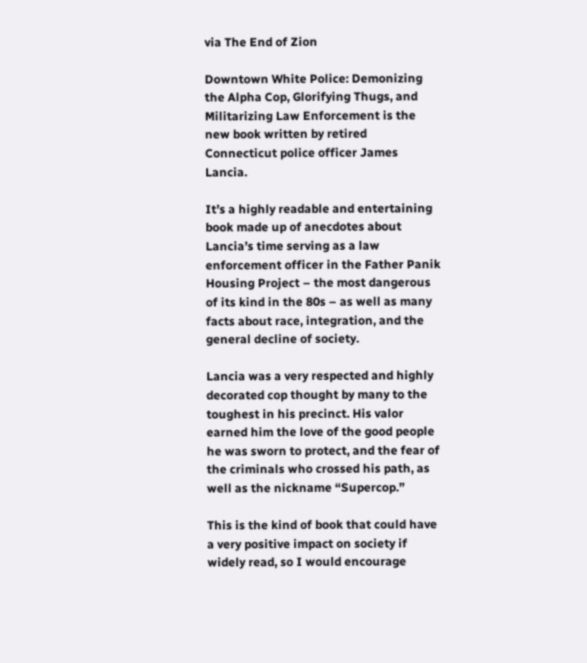via The End of Zion

Downtown White Police: Demonizing the Alpha Cop, Glorifying Thugs, and Militarizing Law Enforcement is the new book written by retired Connecticut police officer James Lancia.

It’s a highly readable and entertaining book made up of anecdotes about Lancia’s time serving as a law enforcement officer in the Father Panik Housing Project – the most dangerous of its kind in the 80s – as well as many facts about race, integration, and the general decline of society.

Lancia was a very respected and highly decorated cop thought by many to the toughest in his precinct. His valor earned him the love of the good people he was sworn to protect, and the fear of the criminals who crossed his path, as well as the nickname “Supercop.”

This is the kind of book that could have a very positive impact on society if widely read, so I would encourage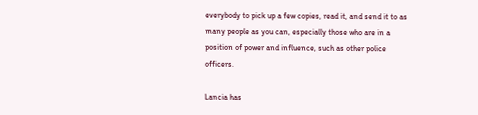everybody to pick up a few copies, read it, and send it to as many people as you can, especially those who are in a position of power and influence, such as other police officers.

Lancia has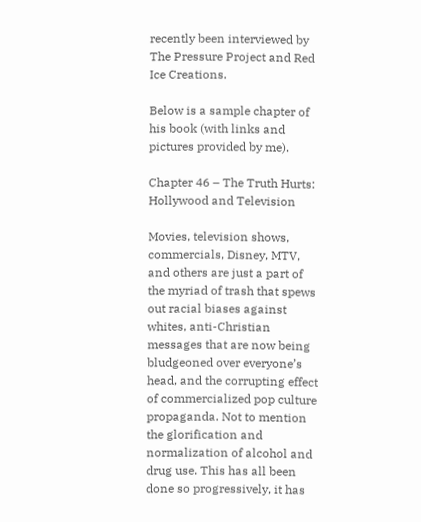recently been interviewed by The Pressure Project and Red Ice Creations.

Below is a sample chapter of his book (with links and pictures provided by me).

Chapter 46 – The Truth Hurts: Hollywood and Television

Movies, television shows, commercials, Disney, MTV, and others are just a part of the myriad of trash that spews out racial biases against whites, anti-Christian messages that are now being bludgeoned over everyone’s head, and the corrupting effect of commercialized pop culture propaganda. Not to mention the glorification and normalization of alcohol and drug use. This has all been done so progressively, it has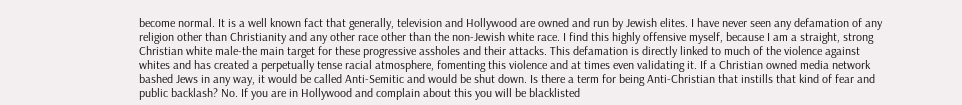become normal. It is a well known fact that generally, television and Hollywood are owned and run by Jewish elites. I have never seen any defamation of any religion other than Christianity and any other race other than the non-Jewish white race. I find this highly offensive myself, because I am a straight, strong Christian white male-the main target for these progressive assholes and their attacks. This defamation is directly linked to much of the violence against whites and has created a perpetually tense racial atmosphere, fomenting this violence and at times even validating it. If a Christian owned media network bashed Jews in any way, it would be called Anti-Semitic and would be shut down. Is there a term for being Anti-Christian that instills that kind of fear and public backlash? No. If you are in Hollywood and complain about this you will be blacklisted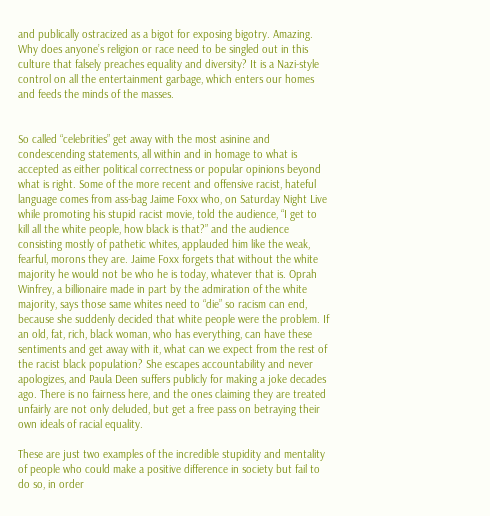and publically ostracized as a bigot for exposing bigotry. Amazing. Why does anyone’s religion or race need to be singled out in this culture that falsely preaches equality and diversity? It is a Nazi-style control on all the entertainment garbage, which enters our homes and feeds the minds of the masses.


So called “celebrities” get away with the most asinine and condescending statements, all within and in homage to what is accepted as either political correctness or popular opinions beyond what is right. Some of the more recent and offensive racist, hateful language comes from ass-bag Jaime Foxx who, on Saturday Night Live while promoting his stupid racist movie, told the audience, “I get to kill all the white people, how black is that?” and the audience consisting mostly of pathetic whites, applauded him like the weak, fearful, morons they are. Jaime Foxx forgets that without the white majority he would not be who he is today, whatever that is. Oprah Winfrey, a billionaire made in part by the admiration of the white majority, says those same whites need to “die” so racism can end, because she suddenly decided that white people were the problem. If an old, fat, rich, black woman, who has everything, can have these sentiments and get away with it, what can we expect from the rest of the racist black population? She escapes accountability and never apologizes, and Paula Deen suffers publicly for making a joke decades ago. There is no fairness here, and the ones claiming they are treated unfairly are not only deluded, but get a free pass on betraying their own ideals of racial equality.

These are just two examples of the incredible stupidity and mentality of people who could make a positive difference in society but fail to do so, in order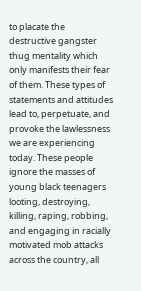to placate the destructive gangster thug mentality which only manifests their fear of them. These types of statements and attitudes lead to, perpetuate, and provoke the lawlessness we are experiencing today. These people ignore the masses of young black teenagers looting, destroying, killing, raping, robbing, and engaging in racially motivated mob attacks across the country, all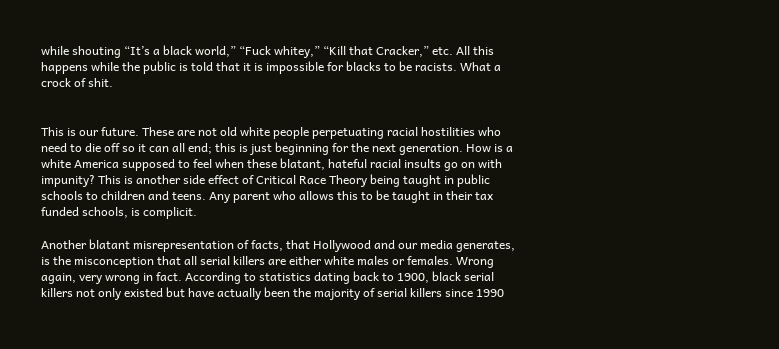while shouting “It’s a black world,” “Fuck whitey,” “Kill that Cracker,” etc. All this happens while the public is told that it is impossible for blacks to be racists. What a crock of shit.


This is our future. These are not old white people perpetuating racial hostilities who need to die off so it can all end; this is just beginning for the next generation. How is a white America supposed to feel when these blatant, hateful racial insults go on with impunity? This is another side effect of Critical Race Theory being taught in public schools to children and teens. Any parent who allows this to be taught in their tax funded schools, is complicit.

Another blatant misrepresentation of facts, that Hollywood and our media generates, is the misconception that all serial killers are either white males or females. Wrong again, very wrong in fact. According to statistics dating back to 1900, black serial killers not only existed but have actually been the majority of serial killers since 1990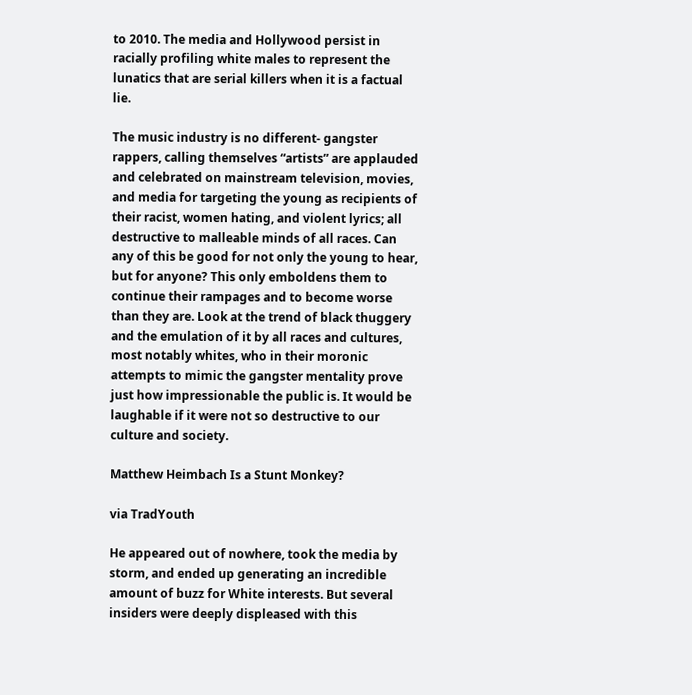to 2010. The media and Hollywood persist in racially profiling white males to represent the lunatics that are serial killers when it is a factual lie.

The music industry is no different- gangster rappers, calling themselves “artists” are applauded and celebrated on mainstream television, movies, and media for targeting the young as recipients of their racist, women hating, and violent lyrics; all destructive to malleable minds of all races. Can any of this be good for not only the young to hear, but for anyone? This only emboldens them to continue their rampages and to become worse than they are. Look at the trend of black thuggery and the emulation of it by all races and cultures, most notably whites, who in their moronic attempts to mimic the gangster mentality prove just how impressionable the public is. It would be laughable if it were not so destructive to our culture and society.

Matthew Heimbach Is a Stunt Monkey?

via TradYouth

He appeared out of nowhere, took the media by storm, and ended up generating an incredible amount of buzz for White interests. But several insiders were deeply displeased with this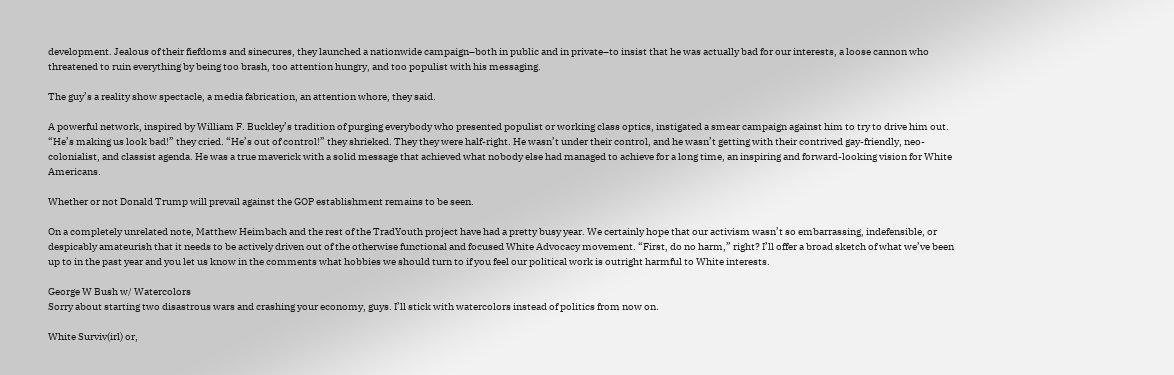development. Jealous of their fiefdoms and sinecures, they launched a nationwide campaign–both in public and in private–to insist that he was actually bad for our interests, a loose cannon who threatened to ruin everything by being too brash, too attention hungry, and too populist with his messaging.

The guy’s a reality show spectacle, a media fabrication, an attention whore, they said.

A powerful network, inspired by William F. Buckley’s tradition of purging everybody who presented populist or working class optics, instigated a smear campaign against him to try to drive him out. “He’s making us look bad!” they cried. “He’s out of control!” they shrieked. They they were half-right. He wasn’t under their control, and he wasn’t getting with their contrived gay-friendly, neo-colonialist, and classist agenda. He was a true maverick with a solid message that achieved what nobody else had managed to achieve for a long time, an inspiring and forward-looking vision for White Americans.

Whether or not Donald Trump will prevail against the GOP establishment remains to be seen.

On a completely unrelated note, Matthew Heimbach and the rest of the TradYouth project have had a pretty busy year. We certainly hope that our activism wasn’t so embarrassing, indefensible, or despicably amateurish that it needs to be actively driven out of the otherwise functional and focused White Advocacy movement. “First, do no harm,” right? I’ll offer a broad sketch of what we’ve been up to in the past year and you let us know in the comments what hobbies we should turn to if you feel our political work is outright harmful to White interests.

George W Bush w/ Watercolors
Sorry about starting two disastrous wars and crashing your economy, guys. I’ll stick with watercolors instead of politics from now on.

White Surviv(irl) or,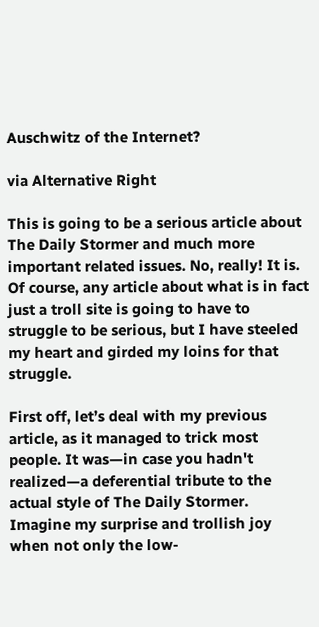Auschwitz of the Internet?

via Alternative Right

This is going to be a serious article about The Daily Stormer and much more important related issues. No, really! It is. Of course, any article about what is in fact just a troll site is going to have to struggle to be serious, but I have steeled my heart and girded my loins for that struggle.

First off, let’s deal with my previous article, as it managed to trick most people. It was—in case you hadn't realized—a deferential tribute to the actual style of The Daily Stormer. Imagine my surprise and trollish joy when not only the low-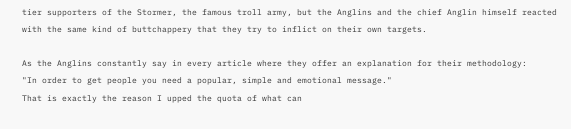tier supporters of the Stormer, the famous troll army, but the Anglins and the chief Anglin himself reacted with the same kind of buttchappery that they try to inflict on their own targets.

As the Anglins constantly say in every article where they offer an explanation for their methodology:
"In order to get people you need a popular, simple and emotional message."
That is exactly the reason I upped the quota of what can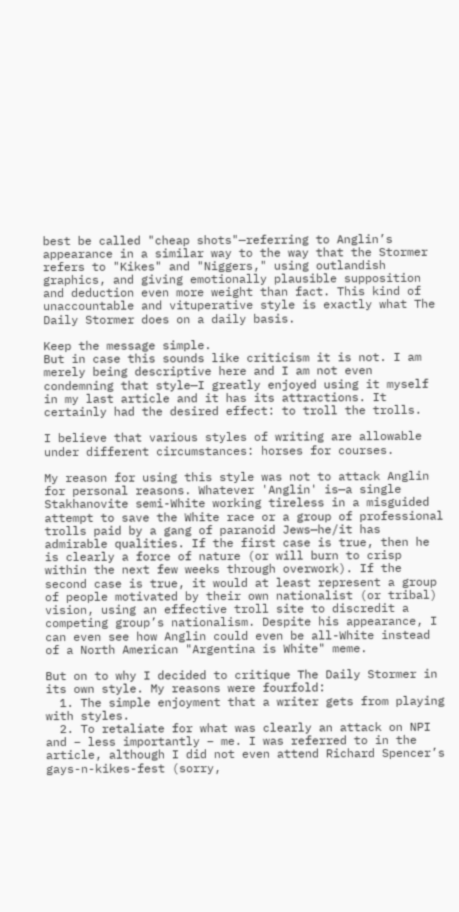best be called "cheap shots"—referring to Anglin’s appearance in a similar way to the way that the Stormer refers to "Kikes" and "Niggers," using outlandish graphics, and giving emotionally plausible supposition and deduction even more weight than fact. This kind of unaccountable and vituperative style is exactly what The Daily Stormer does on a daily basis.

Keep the message simple.
But in case this sounds like criticism it is not. I am merely being descriptive here and I am not even condemning that style—I greatly enjoyed using it myself in my last article and it has its attractions. It certainly had the desired effect: to troll the trolls.

I believe that various styles of writing are allowable under different circumstances: horses for courses.

My reason for using this style was not to attack Anglin for personal reasons. Whatever 'Anglin' is—a single Stakhanovite semi-White working tireless in a misguided attempt to save the White race or a group of professional trolls paid by a gang of paranoid Jews—he/it has admirable qualities. If the first case is true, then he is clearly a force of nature (or will burn to crisp within the next few weeks through overwork). If the second case is true, it would at least represent a group of people motivated by their own nationalist (or tribal) vision, using an effective troll site to discredit a competing group’s nationalism. Despite his appearance, I can even see how Anglin could even be all-White instead of a North American "Argentina is White" meme.

But on to why I decided to critique The Daily Stormer in its own style. My reasons were fourfold:
  1. The simple enjoyment that a writer gets from playing with styles.
  2. To retaliate for what was clearly an attack on NPI and – less importantly – me. I was referred to in the article, although I did not even attend Richard Spencer’s gays-n-kikes-fest (sorry,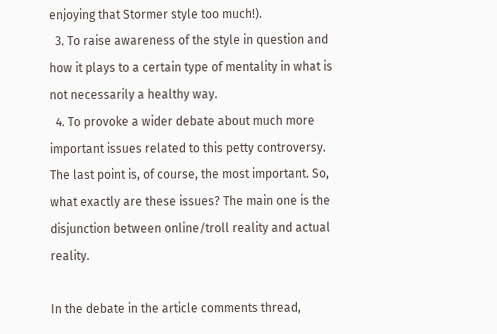enjoying that Stormer style too much!).
  3. To raise awareness of the style in question and how it plays to a certain type of mentality in what is not necessarily a healthy way.
  4. To provoke a wider debate about much more important issues related to this petty controversy.
The last point is, of course, the most important. So, what exactly are these issues? The main one is the disjunction between online/troll reality and actual reality.

In the debate in the article comments thread,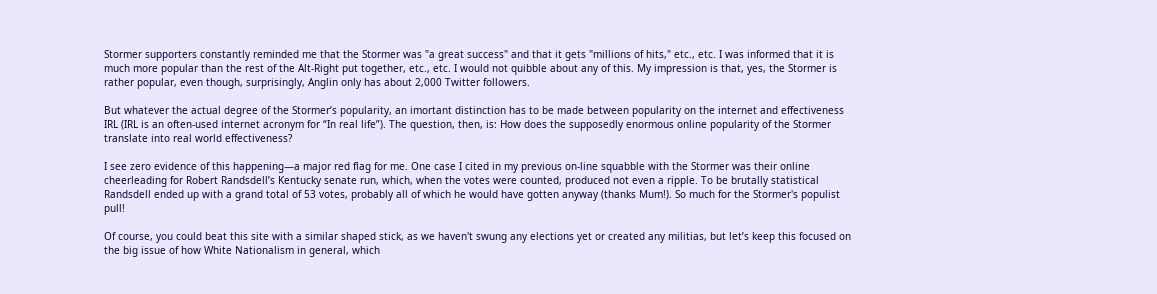Stormer supporters constantly reminded me that the Stormer was "a great success" and that it gets "millions of hits," etc., etc. I was informed that it is much more popular than the rest of the Alt-Right put together, etc., etc. I would not quibble about any of this. My impression is that, yes, the Stormer is rather popular, even though, surprisingly, Anglin only has about 2,000 Twitter followers.

But whatever the actual degree of the Stormer’s popularity, an imortant distinction has to be made between popularity on the internet and effectiveness IRL (IRL is an often-used internet acronym for “In real life”). The question, then, is: How does the supposedly enormous online popularity of the Stormer translate into real world effectiveness?

I see zero evidence of this happening—a major red flag for me. One case I cited in my previous on-line squabble with the Stormer was their online cheerleading for Robert Randsdell’s Kentucky senate run, which, when the votes were counted, produced not even a ripple. To be brutally statistical Randsdell ended up with a grand total of 53 votes, probably all of which he would have gotten anyway (thanks Mum!). So much for the Stormer's populist pull!

Of course, you could beat this site with a similar shaped stick, as we haven't swung any elections yet or created any militias, but let’s keep this focused on the big issue of how White Nationalism in general, which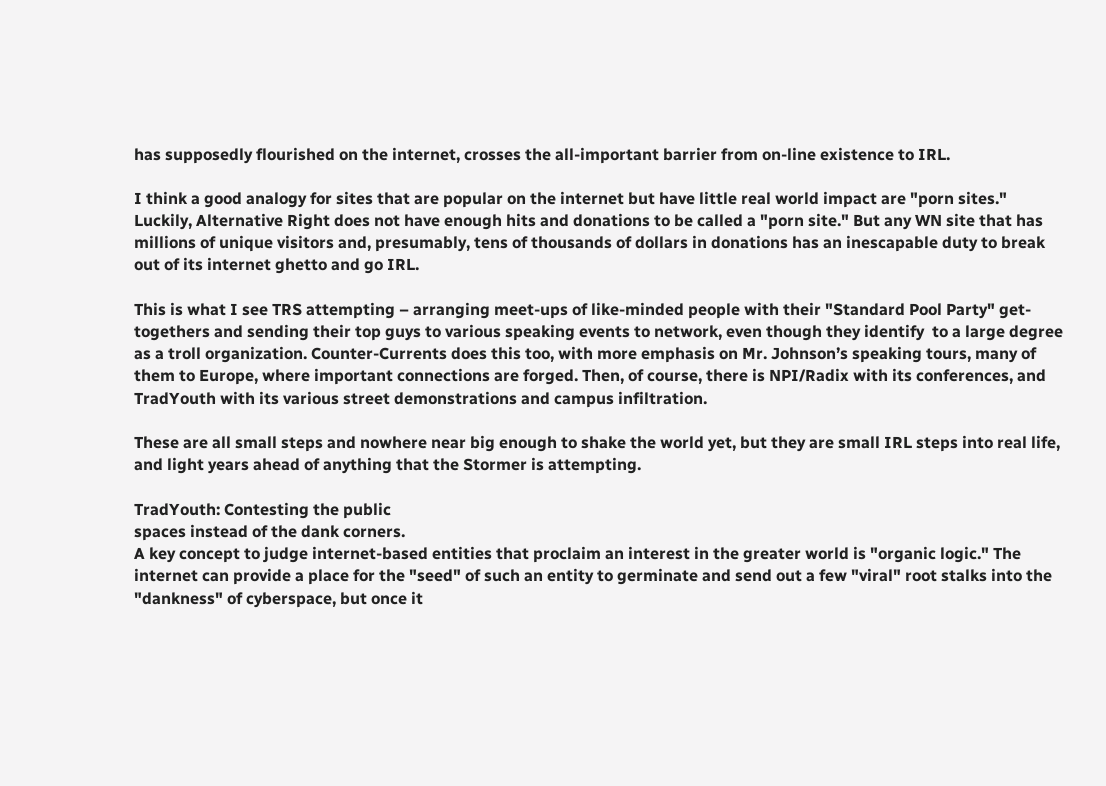has supposedly flourished on the internet, crosses the all-important barrier from on-line existence to IRL.

I think a good analogy for sites that are popular on the internet but have little real world impact are "porn sites." Luckily, Alternative Right does not have enough hits and donations to be called a "porn site." But any WN site that has millions of unique visitors and, presumably, tens of thousands of dollars in donations has an inescapable duty to break out of its internet ghetto and go IRL.

This is what I see TRS attempting – arranging meet-ups of like-minded people with their "Standard Pool Party" get-togethers and sending their top guys to various speaking events to network, even though they identify  to a large degree as a troll organization. Counter-Currents does this too, with more emphasis on Mr. Johnson’s speaking tours, many of them to Europe, where important connections are forged. Then, of course, there is NPI/Radix with its conferences, and TradYouth with its various street demonstrations and campus infiltration.

These are all small steps and nowhere near big enough to shake the world yet, but they are small IRL steps into real life, and light years ahead of anything that the Stormer is attempting.

TradYouth: Contesting the public
spaces instead of the dank corners.
A key concept to judge internet-based entities that proclaim an interest in the greater world is "organic logic." The internet can provide a place for the "seed" of such an entity to germinate and send out a few "viral" root stalks into the "dankness" of cyberspace, but once it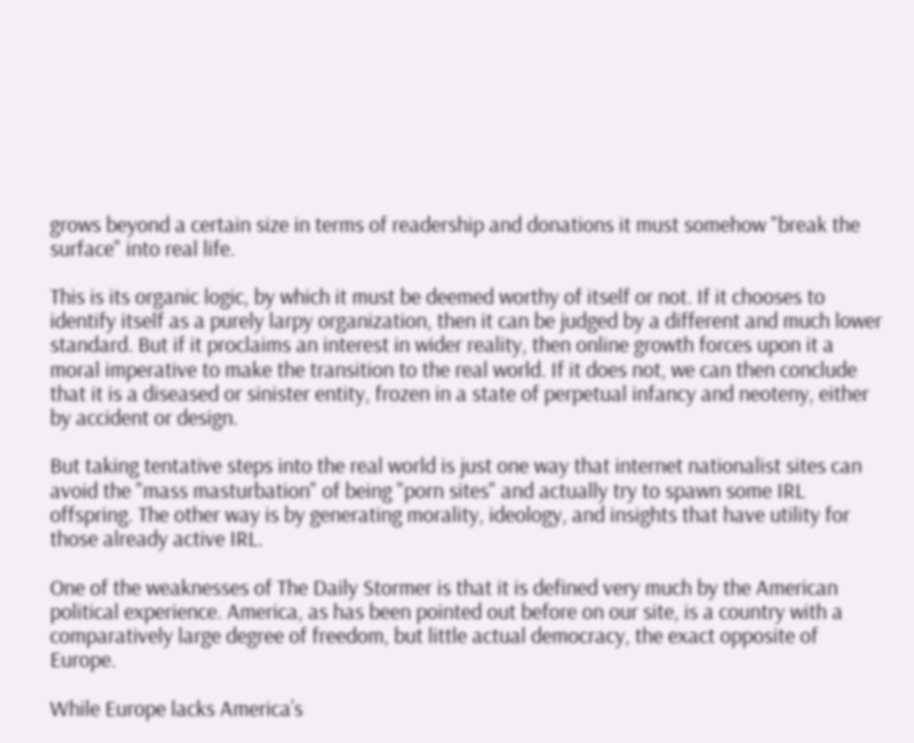grows beyond a certain size in terms of readership and donations it must somehow "break the surface" into real life.

This is its organic logic, by which it must be deemed worthy of itself or not. If it chooses to identify itself as a purely larpy organization, then it can be judged by a different and much lower standard. But if it proclaims an interest in wider reality, then online growth forces upon it a moral imperative to make the transition to the real world. If it does not, we can then conclude that it is a diseased or sinister entity, frozen in a state of perpetual infancy and neoteny, either by accident or design.

But taking tentative steps into the real world is just one way that internet nationalist sites can avoid the "mass masturbation" of being "porn sites" and actually try to spawn some IRL offspring. The other way is by generating morality, ideology, and insights that have utility for those already active IRL.

One of the weaknesses of The Daily Stormer is that it is defined very much by the American political experience. America, as has been pointed out before on our site, is a country with a comparatively large degree of freedom, but little actual democracy, the exact opposite of Europe.

While Europe lacks America’s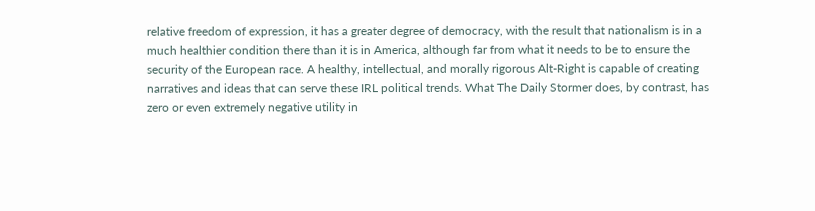relative freedom of expression, it has a greater degree of democracy, with the result that nationalism is in a much healthier condition there than it is in America, although far from what it needs to be to ensure the security of the European race. A healthy, intellectual, and morally rigorous Alt-Right is capable of creating narratives and ideas that can serve these IRL political trends. What The Daily Stormer does, by contrast, has zero or even extremely negative utility in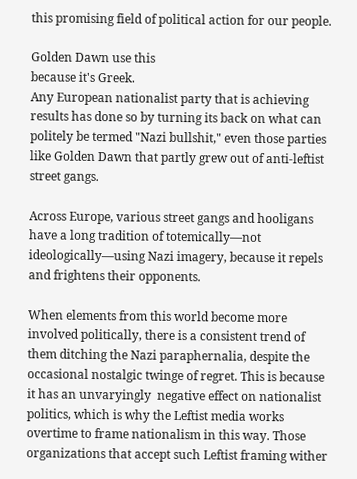this promising field of political action for our people.

Golden Dawn use this
because it's Greek.
Any European nationalist party that is achieving results has done so by turning its back on what can politely be termed "Nazi bullshit," even those parties like Golden Dawn that partly grew out of anti-leftist street gangs.

Across Europe, various street gangs and hooligans have a long tradition of totemically—not ideologically—using Nazi imagery, because it repels and frightens their opponents.

When elements from this world become more involved politically, there is a consistent trend of them ditching the Nazi paraphernalia, despite the occasional nostalgic twinge of regret. This is because it has an unvaryingly  negative effect on nationalist politics, which is why the Leftist media works overtime to frame nationalism in this way. Those organizations that accept such Leftist framing wither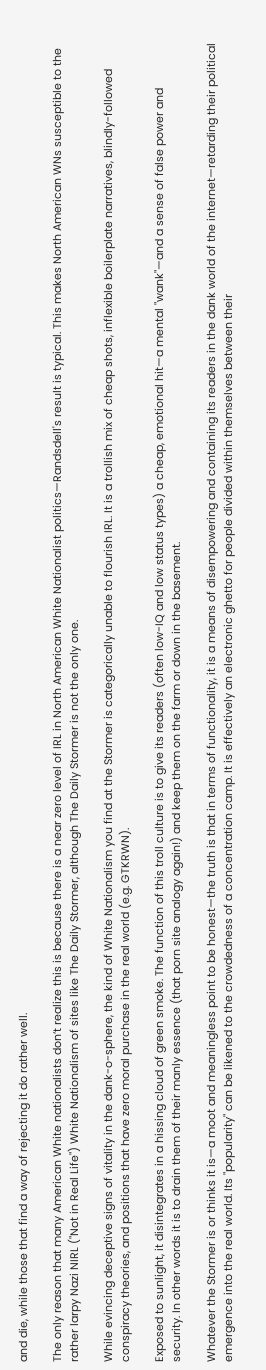and die, while those that find a way of rejecting it do rather well.

The only reason that many American White nationalists don’t realize this is because there is a near zero level of IRL in North American White Nationalist politics—Randsdell's result is typical. This makes North American WNs susceptible to the rather larpy Nazi NIRL ("Not in Real Life") White Nationalism of sites like The Daily Stormer, although The Daily Stormer is not the only one.

While evincing deceptive signs of vitality in the dank-o-sphere, the kind of White Nationalism you find at the Stormer is categorically unable to flourish IRL. It is a trollish mix of cheap shots, inflexible boilerplate narratives, blindly-followed conspiracy theories, and positions that have zero moral purchase in the real world (e.g. GTKRWN).

Exposed to sunlight, it disintegrates in a hissing cloud of green smoke. The function of this troll culture is to give its readers (often low-IQ and low status types) a cheap, emotional hit—a mental "wank"—and a sense of false power and security. In other words it is to drain them of their manly essence (that porn site analogy again!) and keep them on the farm or down in the basement.

Whatever the Stormer is or thinks it is—a moot and meaningless point to be honest—the truth is that in terms of functionality, it is a means of disempowering and containing its readers in the dank world of the internet—retarding their political emergence into the real world. Its "popularity" can be likened to the crowdedness of a concentration camp. It is effectively an electronic ghetto for people divided within themselves between their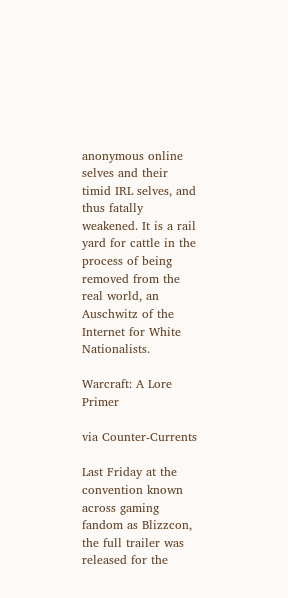anonymous online selves and their timid IRL selves, and thus fatally weakened. It is a rail yard for cattle in the process of being removed from the real world, an Auschwitz of the Internet for White Nationalists.

Warcraft: A Lore Primer

via Counter-Currents

Last Friday at the convention known across gaming fandom as Blizzcon, the full trailer was released for the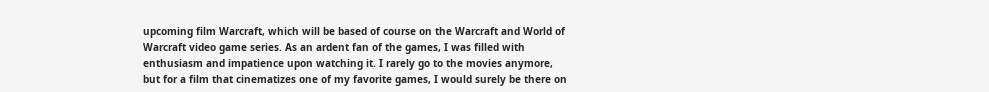upcoming film Warcraft, which will be based of course on the Warcraft and World of Warcraft video game series. As an ardent fan of the games, I was filled with enthusiasm and impatience upon watching it. I rarely go to the movies anymore, but for a film that cinematizes one of my favorite games, I would surely be there on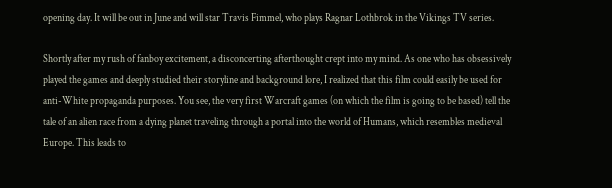opening day. It will be out in June and will star Travis Fimmel, who plays Ragnar Lothbrok in the Vikings TV series.

Shortly after my rush of fanboy excitement, a disconcerting afterthought crept into my mind. As one who has obsessively played the games and deeply studied their storyline and background lore, I realized that this film could easily be used for anti-White propaganda purposes. You see, the very first Warcraft games (on which the film is going to be based) tell the tale of an alien race from a dying planet traveling through a portal into the world of Humans, which resembles medieval Europe. This leads to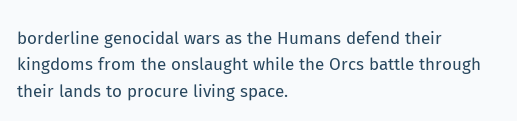borderline genocidal wars as the Humans defend their kingdoms from the onslaught while the Orcs battle through their lands to procure living space.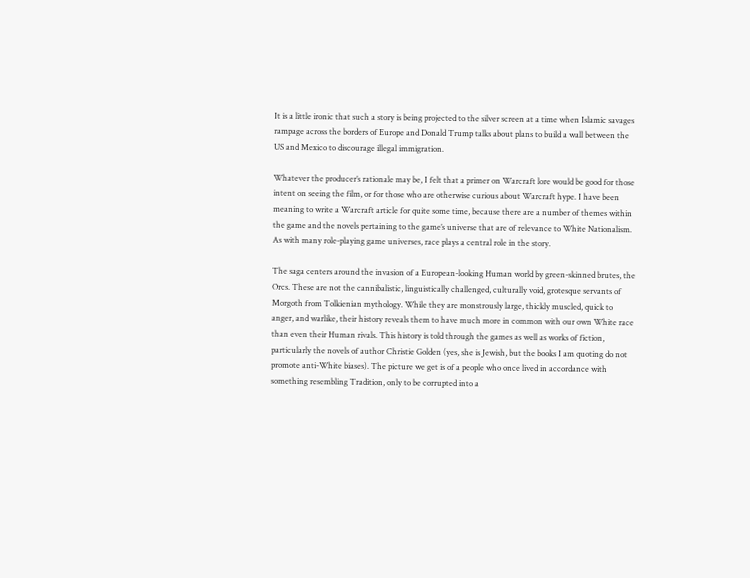It is a little ironic that such a story is being projected to the silver screen at a time when Islamic savages rampage across the borders of Europe and Donald Trump talks about plans to build a wall between the US and Mexico to discourage illegal immigration.

Whatever the producer’s rationale may be, I felt that a primer on Warcraft lore would be good for those intent on seeing the film, or for those who are otherwise curious about Warcraft hype. I have been meaning to write a Warcraft article for quite some time, because there are a number of themes within the game and the novels pertaining to the game’s universe that are of relevance to White Nationalism. As with many role-playing game universes, race plays a central role in the story.

The saga centers around the invasion of a European-looking Human world by green-skinned brutes, the Orcs. These are not the cannibalistic, linguistically challenged, culturally void, grotesque servants of Morgoth from Tolkienian mythology. While they are monstrously large, thickly muscled, quick to anger, and warlike, their history reveals them to have much more in common with our own White race than even their Human rivals. This history is told through the games as well as works of fiction, particularly the novels of author Christie Golden (yes, she is Jewish, but the books I am quoting do not promote anti-White biases). The picture we get is of a people who once lived in accordance with something resembling Tradition, only to be corrupted into a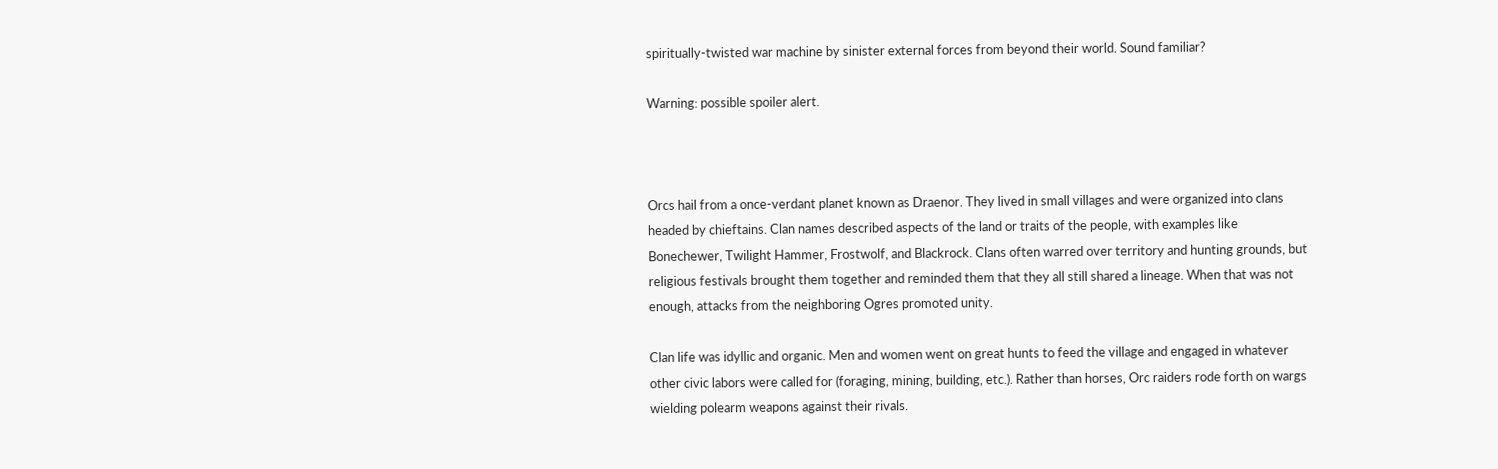spiritually-twisted war machine by sinister external forces from beyond their world. Sound familiar?

Warning: possible spoiler alert.



Orcs hail from a once-verdant planet known as Draenor. They lived in small villages and were organized into clans headed by chieftains. Clan names described aspects of the land or traits of the people, with examples like Bonechewer, Twilight Hammer, Frostwolf, and Blackrock. Clans often warred over territory and hunting grounds, but religious festivals brought them together and reminded them that they all still shared a lineage. When that was not enough, attacks from the neighboring Ogres promoted unity.

Clan life was idyllic and organic. Men and women went on great hunts to feed the village and engaged in whatever other civic labors were called for (foraging, mining, building, etc.). Rather than horses, Orc raiders rode forth on wargs wielding polearm weapons against their rivals.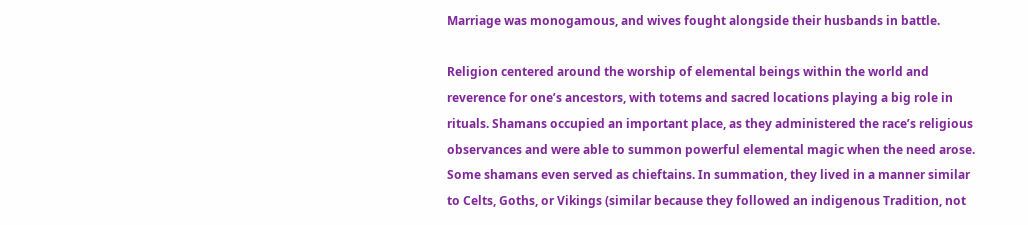Marriage was monogamous, and wives fought alongside their husbands in battle.

Religion centered around the worship of elemental beings within the world and reverence for one’s ancestors, with totems and sacred locations playing a big role in rituals. Shamans occupied an important place, as they administered the race’s religious observances and were able to summon powerful elemental magic when the need arose. Some shamans even served as chieftains. In summation, they lived in a manner similar to Celts, Goths, or Vikings (similar because they followed an indigenous Tradition, not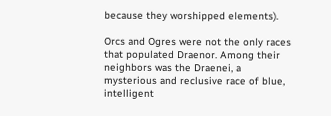because they worshipped elements).

Orcs and Ogres were not the only races that populated Draenor. Among their neighbors was the Draenei, a mysterious and reclusive race of blue, intelligent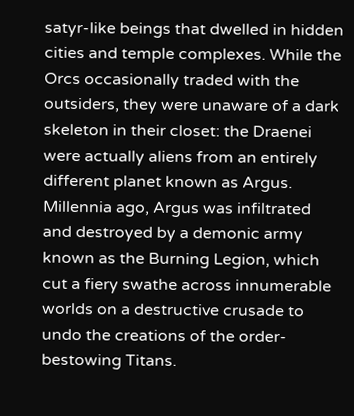satyr-like beings that dwelled in hidden cities and temple complexes. While the Orcs occasionally traded with the outsiders, they were unaware of a dark skeleton in their closet: the Draenei were actually aliens from an entirely different planet known as Argus. Millennia ago, Argus was infiltrated and destroyed by a demonic army known as the Burning Legion, which cut a fiery swathe across innumerable worlds on a destructive crusade to undo the creations of the order-bestowing Titans.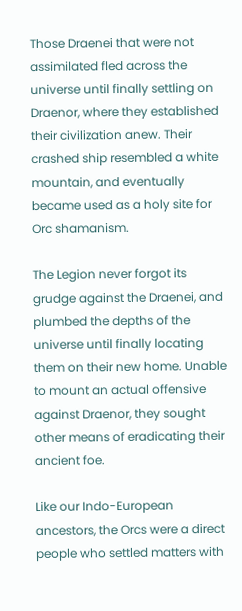Those Draenei that were not assimilated fled across the universe until finally settling on Draenor, where they established their civilization anew. Their crashed ship resembled a white mountain, and eventually became used as a holy site for Orc shamanism.

The Legion never forgot its grudge against the Draenei, and plumbed the depths of the universe until finally locating them on their new home. Unable to mount an actual offensive against Draenor, they sought other means of eradicating their ancient foe.

Like our Indo-European ancestors, the Orcs were a direct people who settled matters with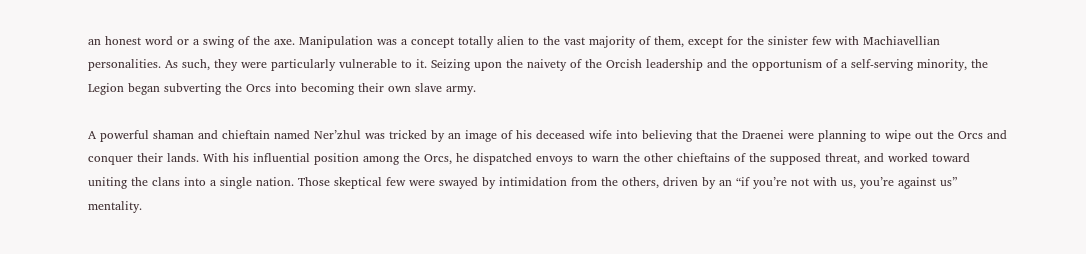an honest word or a swing of the axe. Manipulation was a concept totally alien to the vast majority of them, except for the sinister few with Machiavellian personalities. As such, they were particularly vulnerable to it. Seizing upon the naivety of the Orcish leadership and the opportunism of a self-serving minority, the Legion began subverting the Orcs into becoming their own slave army.

A powerful shaman and chieftain named Ner’zhul was tricked by an image of his deceased wife into believing that the Draenei were planning to wipe out the Orcs and conquer their lands. With his influential position among the Orcs, he dispatched envoys to warn the other chieftains of the supposed threat, and worked toward uniting the clans into a single nation. Those skeptical few were swayed by intimidation from the others, driven by an “if you’re not with us, you’re against us” mentality.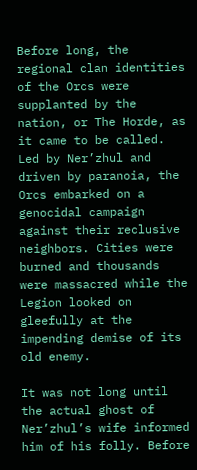Before long, the regional clan identities of the Orcs were supplanted by the nation, or The Horde, as it came to be called. Led by Ner’zhul and driven by paranoia, the Orcs embarked on a genocidal campaign against their reclusive neighbors. Cities were burned and thousands were massacred while the Legion looked on gleefully at the impending demise of its old enemy.

It was not long until the actual ghost of Ner’zhul’s wife informed him of his folly. Before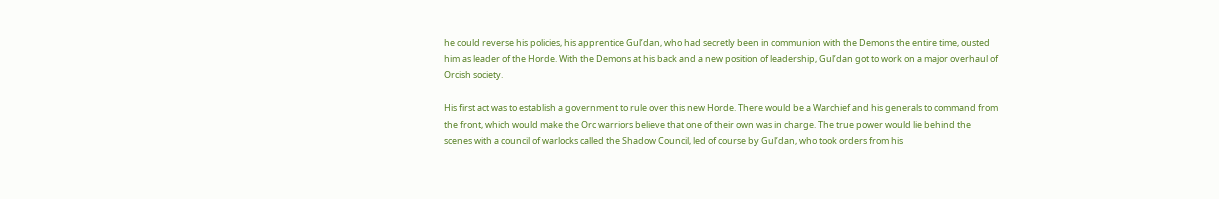he could reverse his policies, his apprentice Gul’dan, who had secretly been in communion with the Demons the entire time, ousted him as leader of the Horde. With the Demons at his back and a new position of leadership, Gul’dan got to work on a major overhaul of Orcish society.

His first act was to establish a government to rule over this new Horde. There would be a Warchief and his generals to command from the front, which would make the Orc warriors believe that one of their own was in charge. The true power would lie behind the scenes with a council of warlocks called the Shadow Council, led of course by Gul’dan, who took orders from his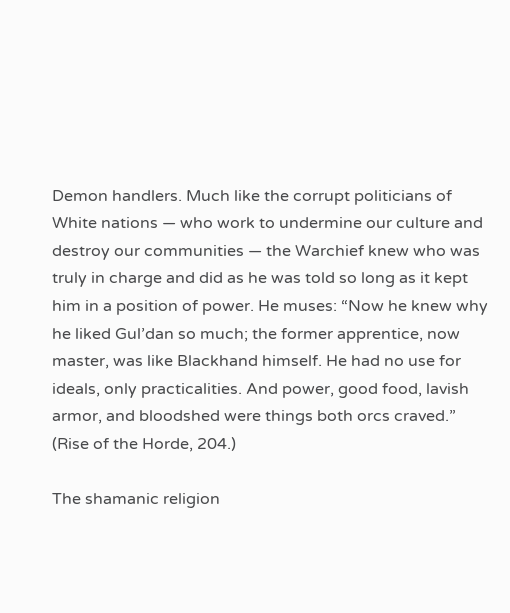Demon handlers. Much like the corrupt politicians of White nations — who work to undermine our culture and destroy our communities — the Warchief knew who was truly in charge and did as he was told so long as it kept him in a position of power. He muses: “Now he knew why he liked Gul’dan so much; the former apprentice, now master, was like Blackhand himself. He had no use for ideals, only practicalities. And power, good food, lavish armor, and bloodshed were things both orcs craved.” (Rise of the Horde, 204.)

The shamanic religion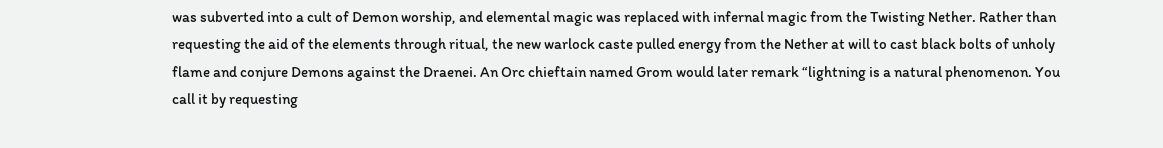was subverted into a cult of Demon worship, and elemental magic was replaced with infernal magic from the Twisting Nether. Rather than requesting the aid of the elements through ritual, the new warlock caste pulled energy from the Nether at will to cast black bolts of unholy flame and conjure Demons against the Draenei. An Orc chieftain named Grom would later remark “lightning is a natural phenomenon. You call it by requesting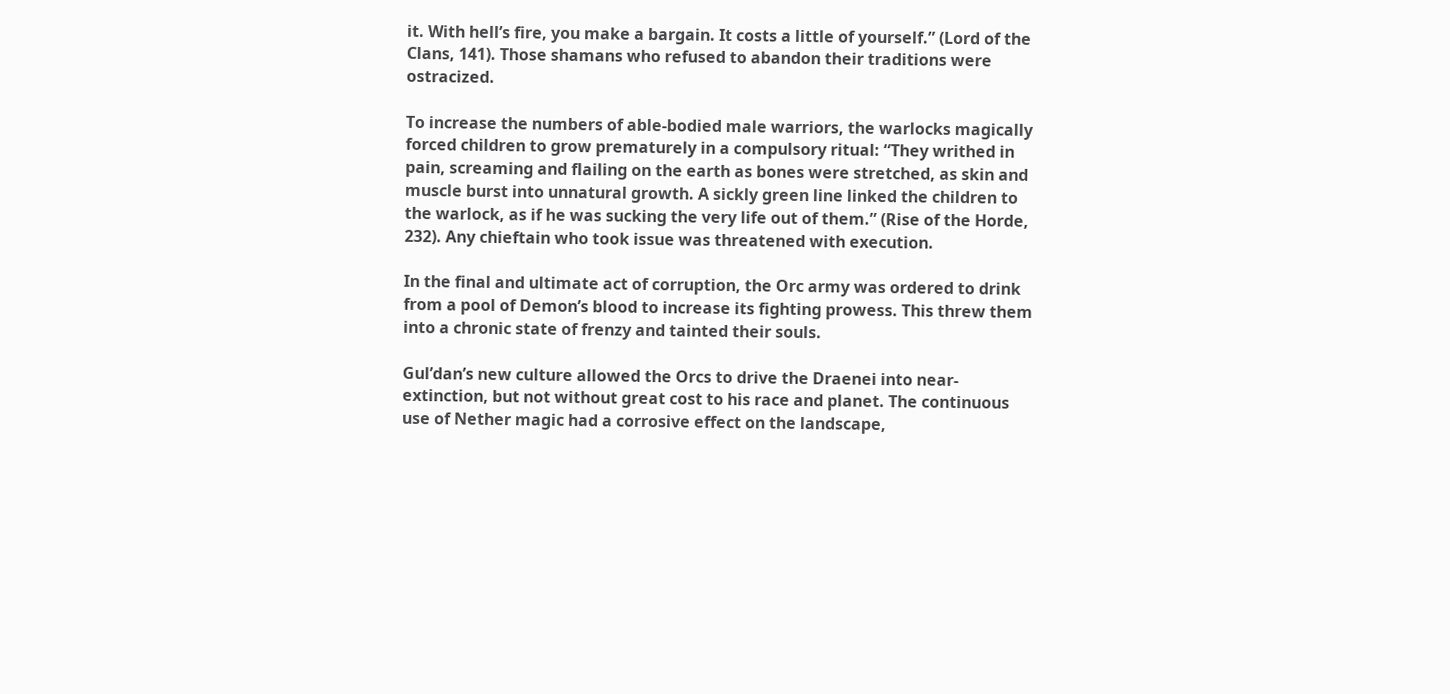it. With hell’s fire, you make a bargain. It costs a little of yourself.” (Lord of the Clans, 141). Those shamans who refused to abandon their traditions were ostracized.

To increase the numbers of able-bodied male warriors, the warlocks magically forced children to grow prematurely in a compulsory ritual: “They writhed in pain, screaming and flailing on the earth as bones were stretched, as skin and muscle burst into unnatural growth. A sickly green line linked the children to the warlock, as if he was sucking the very life out of them.” (Rise of the Horde, 232). Any chieftain who took issue was threatened with execution.

In the final and ultimate act of corruption, the Orc army was ordered to drink from a pool of Demon’s blood to increase its fighting prowess. This threw them into a chronic state of frenzy and tainted their souls.

Gul’dan’s new culture allowed the Orcs to drive the Draenei into near-extinction, but not without great cost to his race and planet. The continuous use of Nether magic had a corrosive effect on the landscape,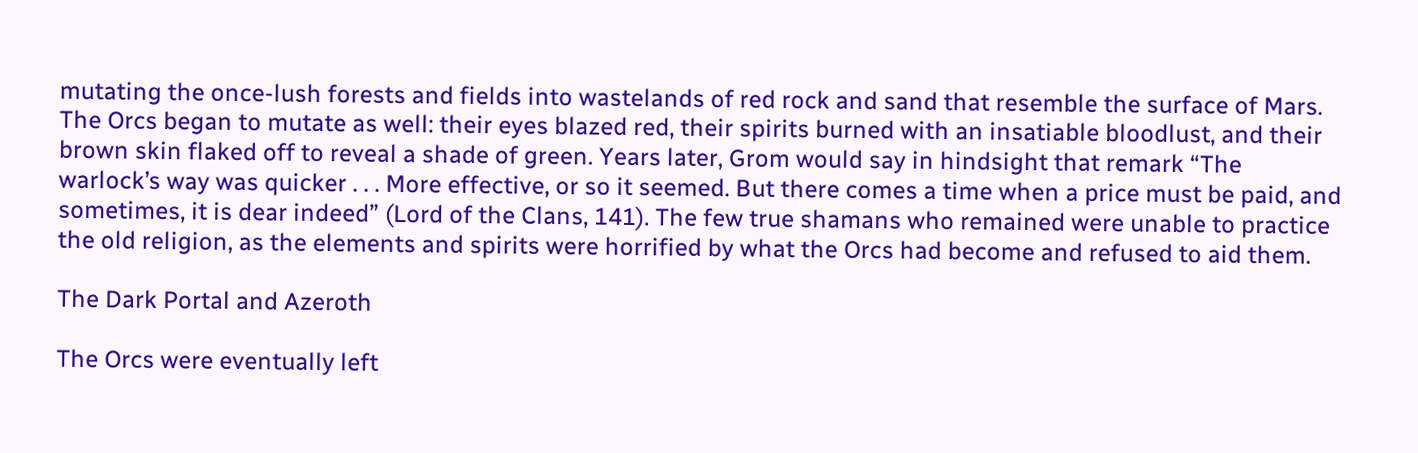mutating the once-lush forests and fields into wastelands of red rock and sand that resemble the surface of Mars. The Orcs began to mutate as well: their eyes blazed red, their spirits burned with an insatiable bloodlust, and their brown skin flaked off to reveal a shade of green. Years later, Grom would say in hindsight that remark “The warlock’s way was quicker . . . More effective, or so it seemed. But there comes a time when a price must be paid, and sometimes, it is dear indeed” (Lord of the Clans, 141). The few true shamans who remained were unable to practice the old religion, as the elements and spirits were horrified by what the Orcs had become and refused to aid them.

The Dark Portal and Azeroth

The Orcs were eventually left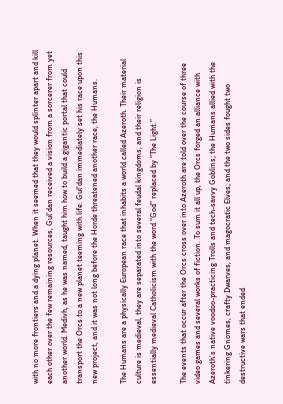with no more frontiers and a dying planet. When it seemed that they would splinter apart and kill each other over the few remaining resources, Gul’dan received a vision from a sorcerer from yet another world. Medivh, as he was named, taught him how to build a gigantic portal that could transport the Orcs to a new planet teeming with life. Gul’dan immediately set his race upon this new project, and it was not long before the Horde threatened another race, the Humans.

The Humans are a physically European race that inhabits a world called Azeroth. Their material culture is medieval, they are separated into several feudal kingdoms, and their religion is essentially medieval Catholicism with the word “God” replaced by “The Light.”

The events that occur after the Orcs cross over into Azeroth are told over the course of three video games and several works of fiction. To sum it all up, the Orcs forged an alliance with Azeroth’s native voodoo-practicing Trolls and tech-savvy Goblins; the Humans allied with the tinkering Gnomes, crafty Dwarves, and magocratic Elves; and the two sides fought two destructive wars that ended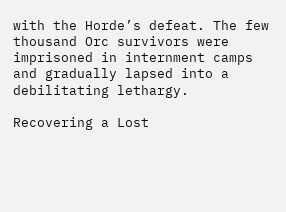with the Horde’s defeat. The few thousand Orc survivors were imprisoned in internment camps and gradually lapsed into a debilitating lethargy.

Recovering a Lost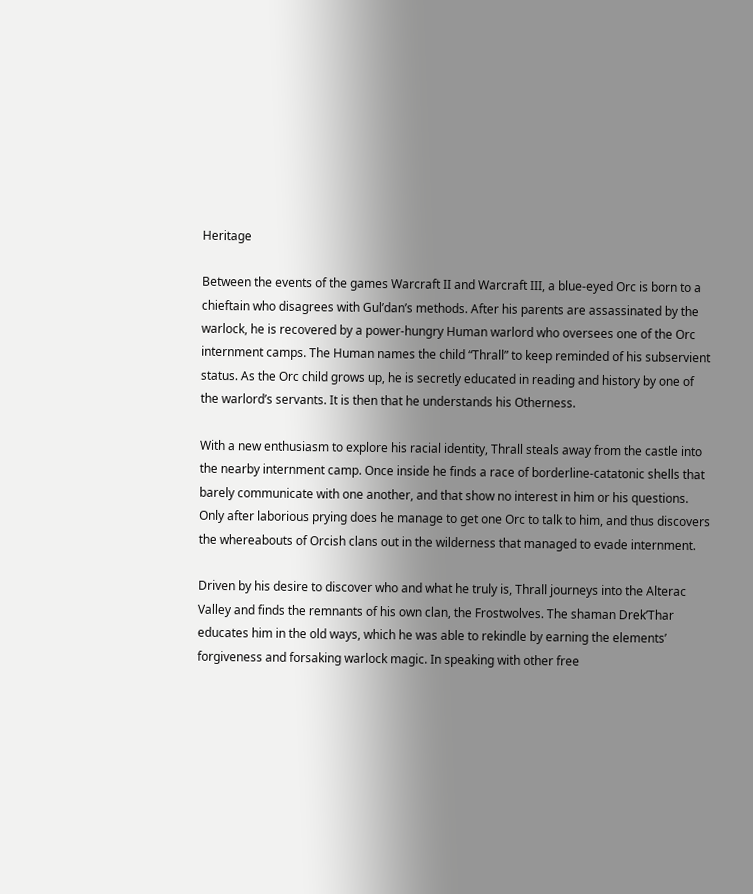Heritage

Between the events of the games Warcraft II and Warcraft III, a blue-eyed Orc is born to a chieftain who disagrees with Gul’dan’s methods. After his parents are assassinated by the warlock, he is recovered by a power-hungry Human warlord who oversees one of the Orc internment camps. The Human names the child “Thrall” to keep reminded of his subservient status. As the Orc child grows up, he is secretly educated in reading and history by one of the warlord’s servants. It is then that he understands his Otherness.

With a new enthusiasm to explore his racial identity, Thrall steals away from the castle into the nearby internment camp. Once inside he finds a race of borderline-catatonic shells that barely communicate with one another, and that show no interest in him or his questions. Only after laborious prying does he manage to get one Orc to talk to him, and thus discovers the whereabouts of Orcish clans out in the wilderness that managed to evade internment.

Driven by his desire to discover who and what he truly is, Thrall journeys into the Alterac Valley and finds the remnants of his own clan, the Frostwolves. The shaman Drek’Thar educates him in the old ways, which he was able to rekindle by earning the elements’ forgiveness and forsaking warlock magic. In speaking with other free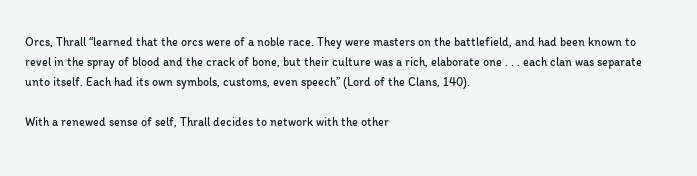Orcs, Thrall “learned that the orcs were of a noble race. They were masters on the battlefield, and had been known to revel in the spray of blood and the crack of bone, but their culture was a rich, elaborate one . . . each clan was separate unto itself. Each had its own symbols, customs, even speech” (Lord of the Clans, 140).

With a renewed sense of self, Thrall decides to network with the other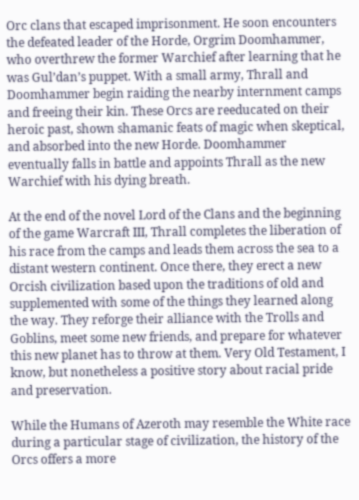Orc clans that escaped imprisonment. He soon encounters the defeated leader of the Horde, Orgrim Doomhammer, who overthrew the former Warchief after learning that he was Gul’dan’s puppet. With a small army, Thrall and Doomhammer begin raiding the nearby internment camps and freeing their kin. These Orcs are reeducated on their heroic past, shown shamanic feats of magic when skeptical, and absorbed into the new Horde. Doomhammer eventually falls in battle and appoints Thrall as the new Warchief with his dying breath.

At the end of the novel Lord of the Clans and the beginning of the game Warcraft III, Thrall completes the liberation of his race from the camps and leads them across the sea to a distant western continent. Once there, they erect a new Orcish civilization based upon the traditions of old and supplemented with some of the things they learned along the way. They reforge their alliance with the Trolls and Goblins, meet some new friends, and prepare for whatever this new planet has to throw at them. Very Old Testament, I know, but nonetheless a positive story about racial pride and preservation.

While the Humans of Azeroth may resemble the White race during a particular stage of civilization, the history of the Orcs offers a more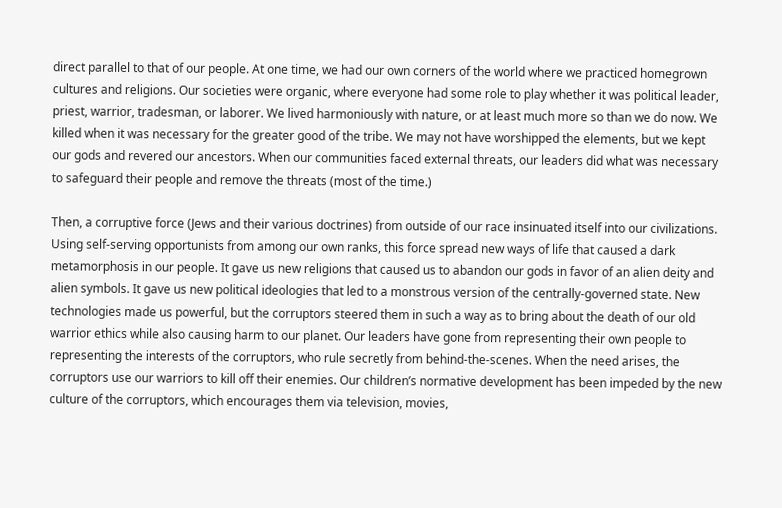direct parallel to that of our people. At one time, we had our own corners of the world where we practiced homegrown cultures and religions. Our societies were organic, where everyone had some role to play whether it was political leader, priest, warrior, tradesman, or laborer. We lived harmoniously with nature, or at least much more so than we do now. We killed when it was necessary for the greater good of the tribe. We may not have worshipped the elements, but we kept our gods and revered our ancestors. When our communities faced external threats, our leaders did what was necessary to safeguard their people and remove the threats (most of the time.)

Then, a corruptive force (Jews and their various doctrines) from outside of our race insinuated itself into our civilizations. Using self-serving opportunists from among our own ranks, this force spread new ways of life that caused a dark metamorphosis in our people. It gave us new religions that caused us to abandon our gods in favor of an alien deity and alien symbols. It gave us new political ideologies that led to a monstrous version of the centrally-governed state. New technologies made us powerful, but the corruptors steered them in such a way as to bring about the death of our old warrior ethics while also causing harm to our planet. Our leaders have gone from representing their own people to representing the interests of the corruptors, who rule secretly from behind-the-scenes. When the need arises, the corruptors use our warriors to kill off their enemies. Our children’s normative development has been impeded by the new culture of the corruptors, which encourages them via television, movies,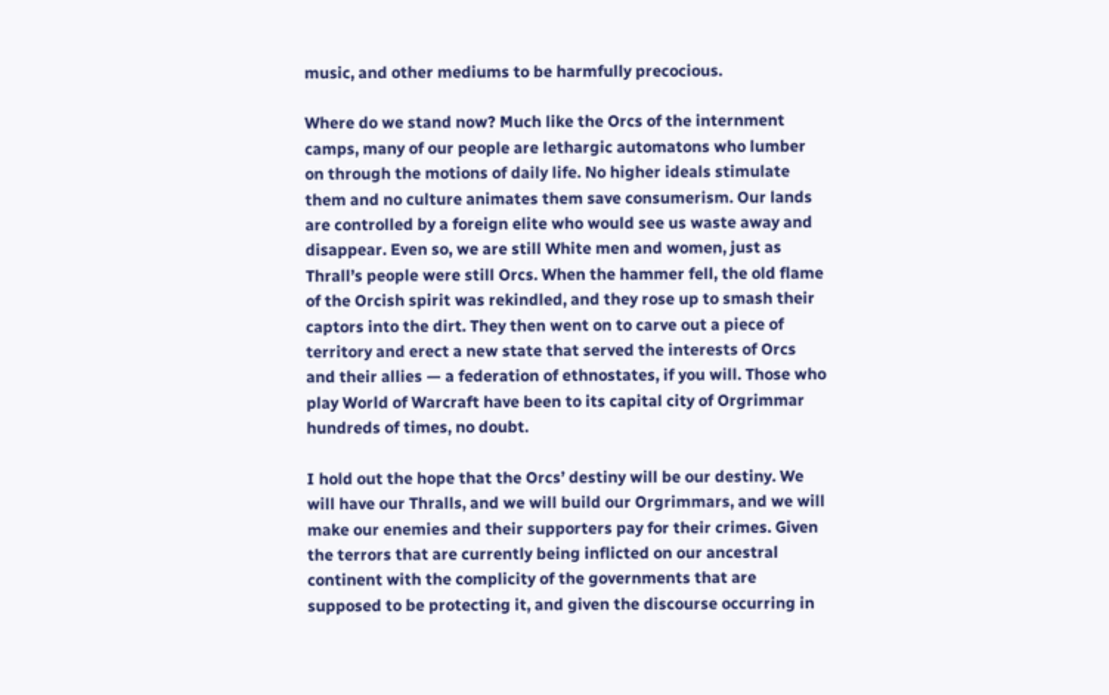music, and other mediums to be harmfully precocious.

Where do we stand now? Much like the Orcs of the internment camps, many of our people are lethargic automatons who lumber on through the motions of daily life. No higher ideals stimulate them and no culture animates them save consumerism. Our lands are controlled by a foreign elite who would see us waste away and disappear. Even so, we are still White men and women, just as Thrall’s people were still Orcs. When the hammer fell, the old flame of the Orcish spirit was rekindled, and they rose up to smash their captors into the dirt. They then went on to carve out a piece of territory and erect a new state that served the interests of Orcs and their allies — a federation of ethnostates, if you will. Those who play World of Warcraft have been to its capital city of Orgrimmar hundreds of times, no doubt.

I hold out the hope that the Orcs’ destiny will be our destiny. We will have our Thralls, and we will build our Orgrimmars, and we will make our enemies and their supporters pay for their crimes. Given the terrors that are currently being inflicted on our ancestral continent with the complicity of the governments that are supposed to be protecting it, and given the discourse occurring in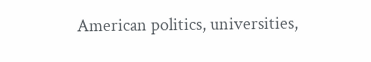American politics, universities,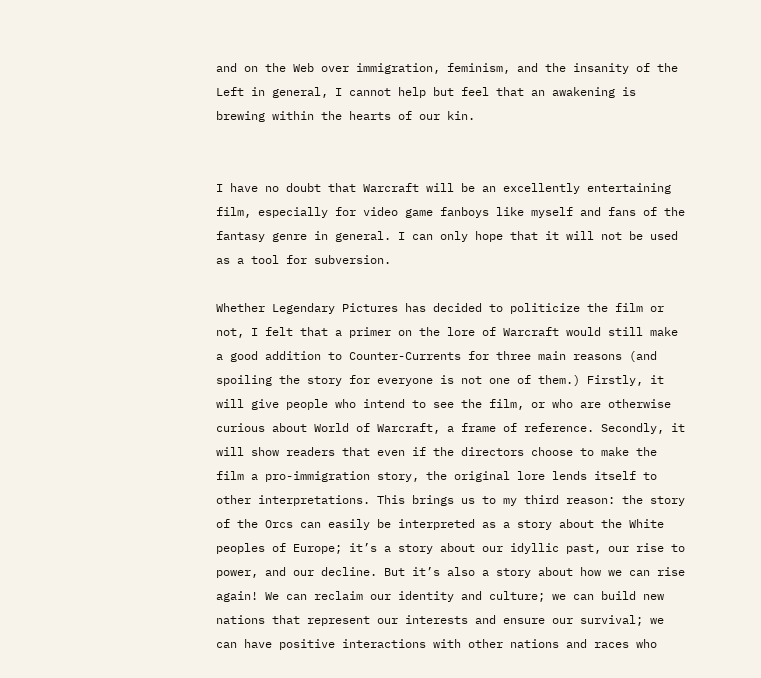and on the Web over immigration, feminism, and the insanity of the Left in general, I cannot help but feel that an awakening is brewing within the hearts of our kin.


I have no doubt that Warcraft will be an excellently entertaining film, especially for video game fanboys like myself and fans of the fantasy genre in general. I can only hope that it will not be used as a tool for subversion.

Whether Legendary Pictures has decided to politicize the film or not, I felt that a primer on the lore of Warcraft would still make a good addition to Counter-Currents for three main reasons (and spoiling the story for everyone is not one of them.) Firstly, it will give people who intend to see the film, or who are otherwise curious about World of Warcraft, a frame of reference. Secondly, it will show readers that even if the directors choose to make the film a pro-immigration story, the original lore lends itself to other interpretations. This brings us to my third reason: the story of the Orcs can easily be interpreted as a story about the White peoples of Europe; it’s a story about our idyllic past, our rise to power, and our decline. But it’s also a story about how we can rise again! We can reclaim our identity and culture; we can build new nations that represent our interests and ensure our survival; we can have positive interactions with other nations and races who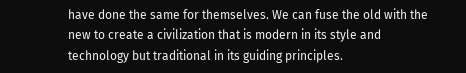have done the same for themselves. We can fuse the old with the new to create a civilization that is modern in its style and technology but traditional in its guiding principles.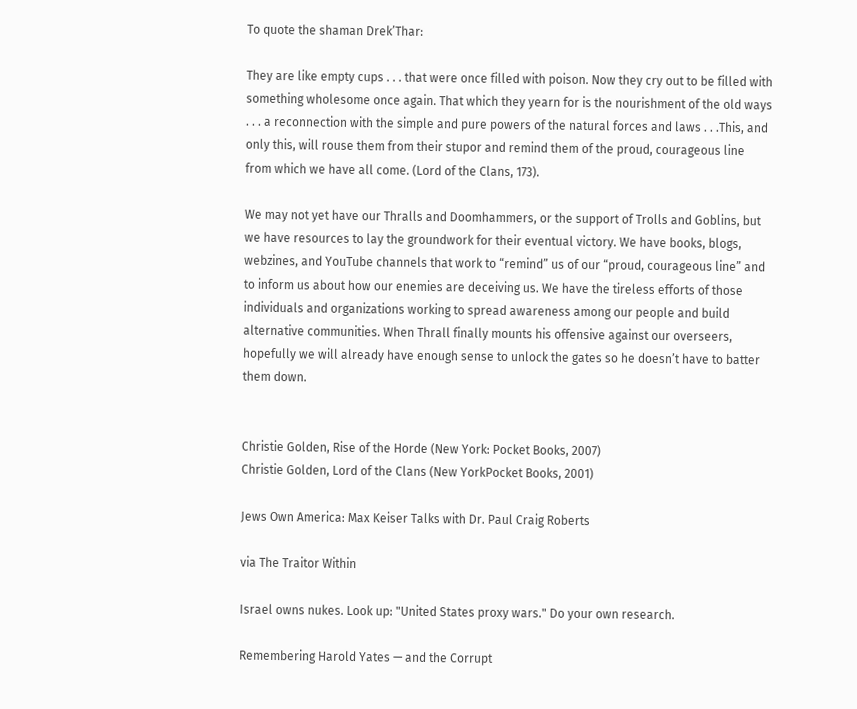To quote the shaman Drek’Thar:

They are like empty cups . . . that were once filled with poison. Now they cry out to be filled with something wholesome once again. That which they yearn for is the nourishment of the old ways . . . a reconnection with the simple and pure powers of the natural forces and laws . . .This, and only this, will rouse them from their stupor and remind them of the proud, courageous line from which we have all come. (Lord of the Clans, 173).

We may not yet have our Thralls and Doomhammers, or the support of Trolls and Goblins, but we have resources to lay the groundwork for their eventual victory. We have books, blogs, webzines, and YouTube channels that work to “remind” us of our “proud, courageous line” and to inform us about how our enemies are deceiving us. We have the tireless efforts of those individuals and organizations working to spread awareness among our people and build alternative communities. When Thrall finally mounts his offensive against our overseers, hopefully we will already have enough sense to unlock the gates so he doesn’t have to batter them down.


Christie Golden, Rise of the Horde (New York: Pocket Books, 2007)
Christie Golden, Lord of the Clans (New YorkPocket Books, 2001)

Jews Own America: Max Keiser Talks with Dr. Paul Craig Roberts

via The Traitor Within

Israel owns nukes. Look up: "United States proxy wars." Do your own research.

Remembering Harold Yates — and the Corrupt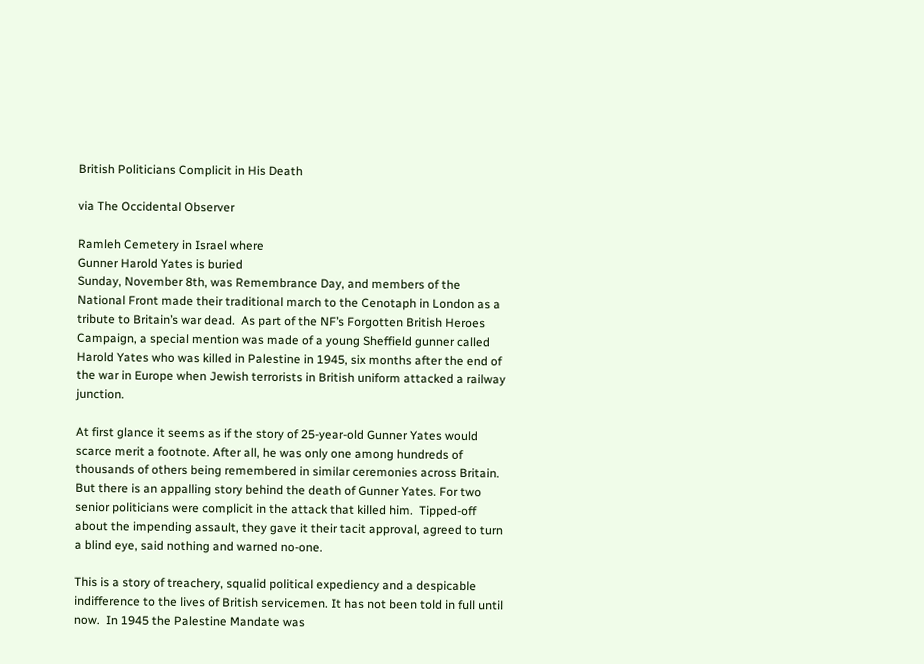British Politicians Complicit in His Death

via The Occidental Observer

Ramleh Cemetery in Israel where
Gunner Harold Yates is buried
Sunday, November 8th, was Remembrance Day, and members of the National Front made their traditional march to the Cenotaph in London as a tribute to Britain’s war dead.  As part of the NF’s Forgotten British Heroes Campaign, a special mention was made of a young Sheffield gunner called Harold Yates who was killed in Palestine in 1945, six months after the end of the war in Europe when Jewish terrorists in British uniform attacked a railway junction.

At first glance it seems as if the story of 25-year-old Gunner Yates would scarce merit a footnote. After all, he was only one among hundreds of thousands of others being remembered in similar ceremonies across Britain. But there is an appalling story behind the death of Gunner Yates. For two senior politicians were complicit in the attack that killed him.  Tipped-off about the impending assault, they gave it their tacit approval, agreed to turn a blind eye, said nothing and warned no-one.

This is a story of treachery, squalid political expediency and a despicable indifference to the lives of British servicemen. It has not been told in full until now.  In 1945 the Palestine Mandate was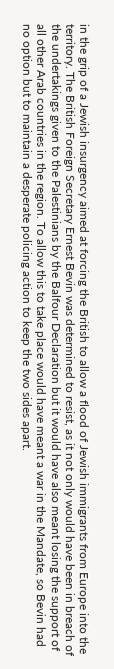in the grip of a Jewish insurgency aimed at forcing the British to allow a flood of Jewish immigrants from Europe into the territory. The British Foreign Secretary Ernest Bevin was determined to resist, as it not only would have been in breach of the undertakings given to the Palestinians by the Balfour Declaration but it would have also meant losing the support of all other Arab countries in the region. To allow this to take place would have meant a war in the Mandate, so Bevin had no option but to maintain a desperate policing action to keep the two sides apart.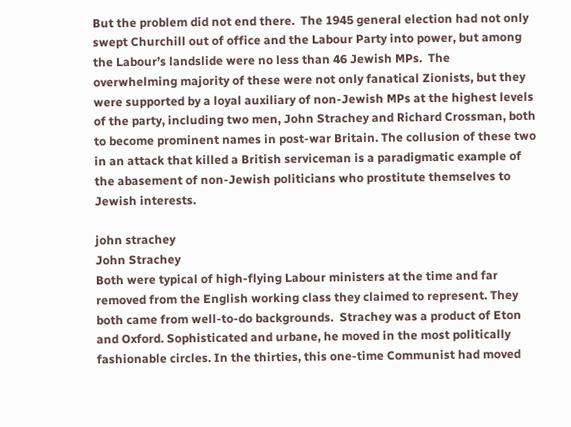But the problem did not end there.  The 1945 general election had not only swept Churchill out of office and the Labour Party into power, but among the Labour’s landslide were no less than 46 Jewish MPs.  The overwhelming majority of these were not only fanatical Zionists, but they were supported by a loyal auxiliary of non-Jewish MPs at the highest levels of the party, including two men, John Strachey and Richard Crossman, both to become prominent names in post-war Britain. The collusion of these two in an attack that killed a British serviceman is a paradigmatic example of the abasement of non-Jewish politicians who prostitute themselves to Jewish interests.

john strachey
John Strachey
Both were typical of high-flying Labour ministers at the time and far removed from the English working class they claimed to represent. They both came from well-to-do backgrounds.  Strachey was a product of Eton and Oxford. Sophisticated and urbane, he moved in the most politically fashionable circles. In the thirties, this one-time Communist had moved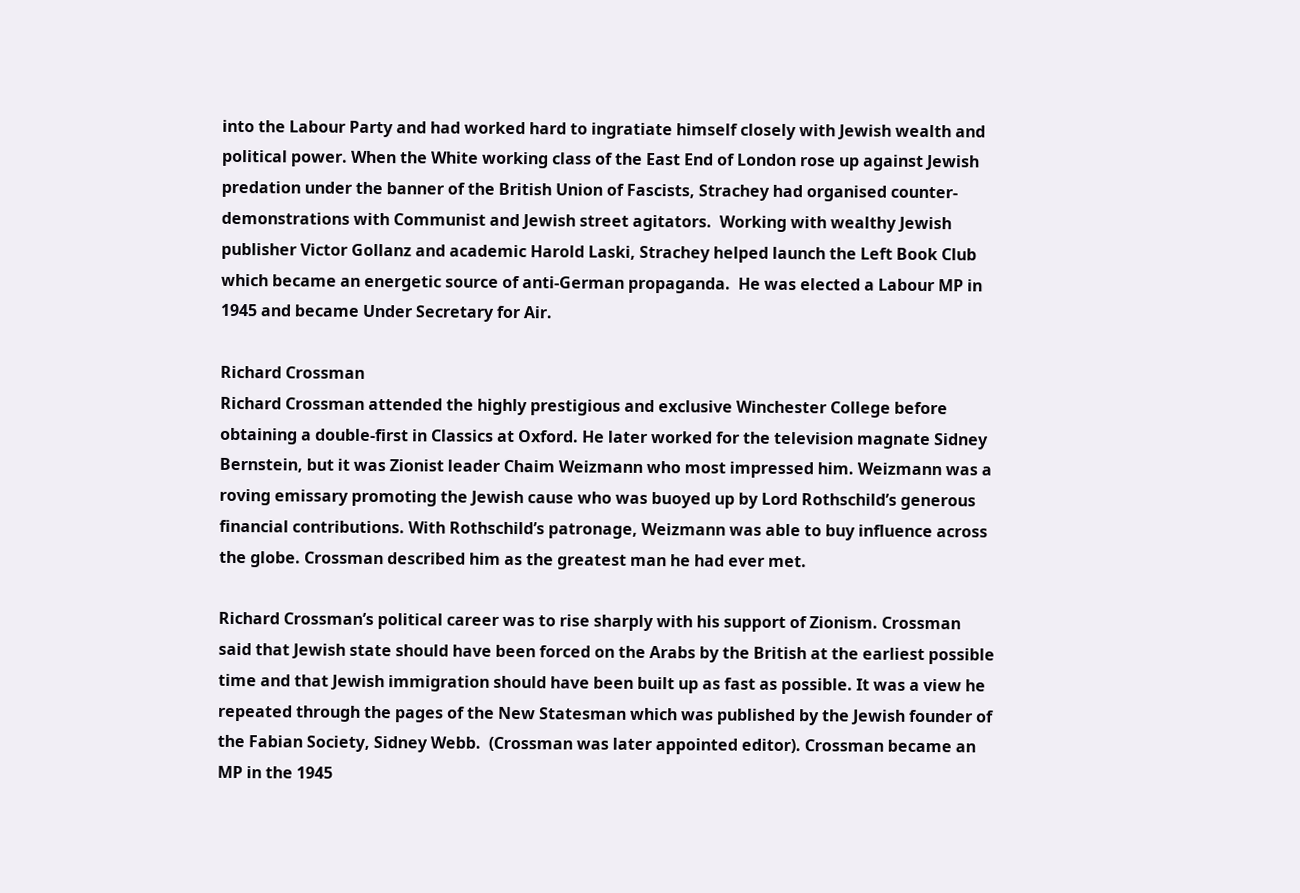into the Labour Party and had worked hard to ingratiate himself closely with Jewish wealth and political power. When the White working class of the East End of London rose up against Jewish predation under the banner of the British Union of Fascists, Strachey had organised counter-demonstrations with Communist and Jewish street agitators.  Working with wealthy Jewish publisher Victor Gollanz and academic Harold Laski, Strachey helped launch the Left Book Club which became an energetic source of anti-German propaganda.  He was elected a Labour MP in 1945 and became Under Secretary for Air.

Richard Crossman
Richard Crossman attended the highly prestigious and exclusive Winchester College before obtaining a double-first in Classics at Oxford. He later worked for the television magnate Sidney Bernstein, but it was Zionist leader Chaim Weizmann who most impressed him. Weizmann was a roving emissary promoting the Jewish cause who was buoyed up by Lord Rothschild’s generous financial contributions. With Rothschild’s patronage, Weizmann was able to buy influence across the globe. Crossman described him as the greatest man he had ever met.

Richard Crossman’s political career was to rise sharply with his support of Zionism. Crossman said that Jewish state should have been forced on the Arabs by the British at the earliest possible time and that Jewish immigration should have been built up as fast as possible. It was a view he repeated through the pages of the New Statesman which was published by the Jewish founder of the Fabian Society, Sidney Webb.  (Crossman was later appointed editor). Crossman became an MP in the 1945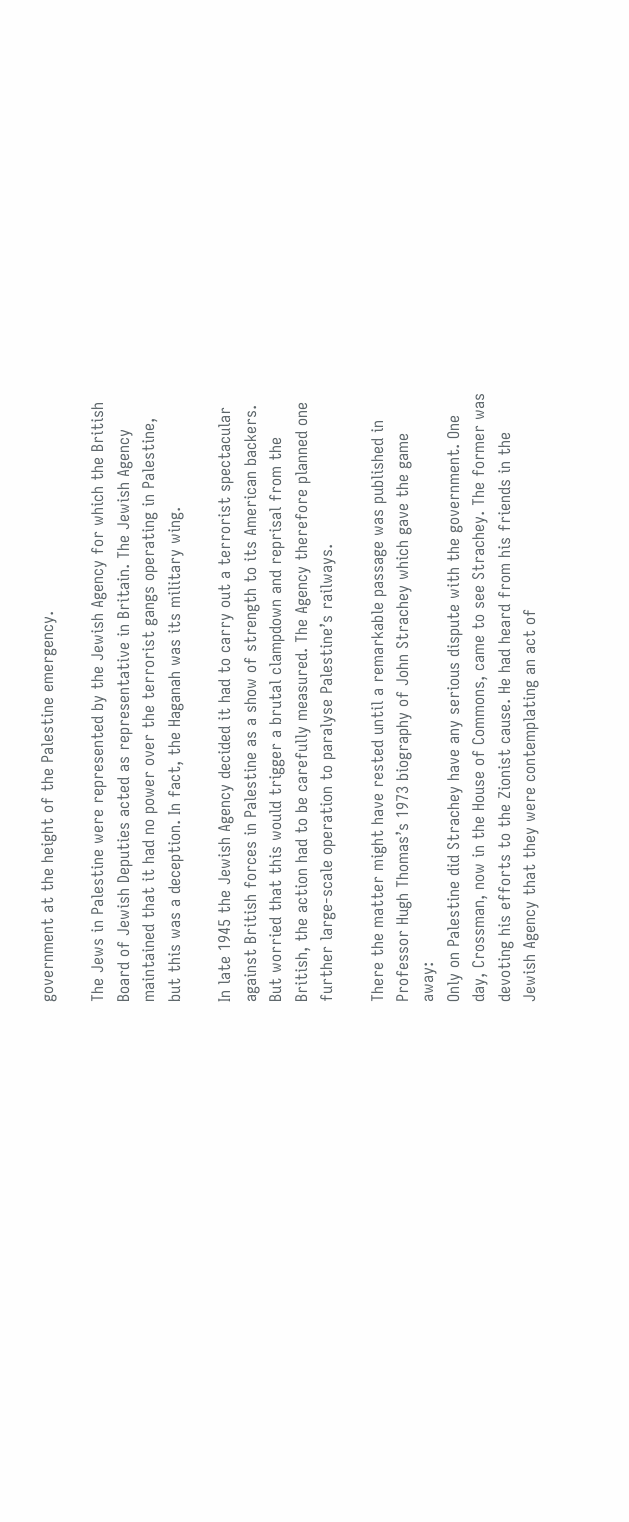government at the height of the Palestine emergency.

The Jews in Palestine were represented by the Jewish Agency for which the British Board of Jewish Deputies acted as representative in Britain. The Jewish Agency maintained that it had no power over the terrorist gangs operating in Palestine, but this was a deception. In fact, the Haganah was its military wing.

In late 1945 the Jewish Agency decided it had to carry out a terrorist spectacular against British forces in Palestine as a show of strength to its American backers. But worried that this would trigger a brutal clampdown and reprisal from the British, the action had to be carefully measured. The Agency therefore planned one further large-scale operation to paralyse Palestine’s railways.

There the matter might have rested until a remarkable passage was published in Professor Hugh Thomas’s 1973 biography of John Strachey which gave the game away:
Only on Palestine did Strachey have any serious dispute with the government. One day, Crossman, now in the House of Commons, came to see Strachey. The former was devoting his efforts to the Zionist cause. He had heard from his friends in the Jewish Agency that they were contemplating an act of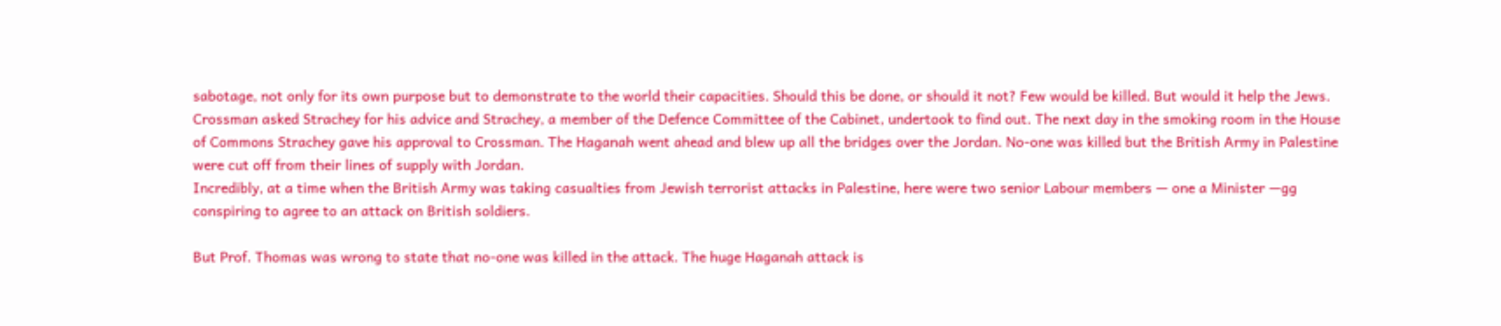sabotage, not only for its own purpose but to demonstrate to the world their capacities. Should this be done, or should it not? Few would be killed. But would it help the Jews. Crossman asked Strachey for his advice and Strachey, a member of the Defence Committee of the Cabinet, undertook to find out. The next day in the smoking room in the House of Commons Strachey gave his approval to Crossman. The Haganah went ahead and blew up all the bridges over the Jordan. No-one was killed but the British Army in Palestine were cut off from their lines of supply with Jordan.
Incredibly, at a time when the British Army was taking casualties from Jewish terrorist attacks in Palestine, here were two senior Labour members — one a Minister —gg conspiring to agree to an attack on British soldiers.

But Prof. Thomas was wrong to state that no-one was killed in the attack. The huge Haganah attack is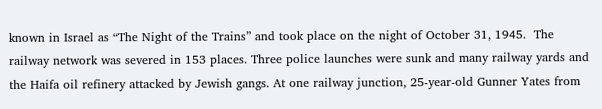known in Israel as “The Night of the Trains” and took place on the night of October 31, 1945.  The railway network was severed in 153 places. Three police launches were sunk and many railway yards and the Haifa oil refinery attacked by Jewish gangs. At one railway junction, 25-year-old Gunner Yates from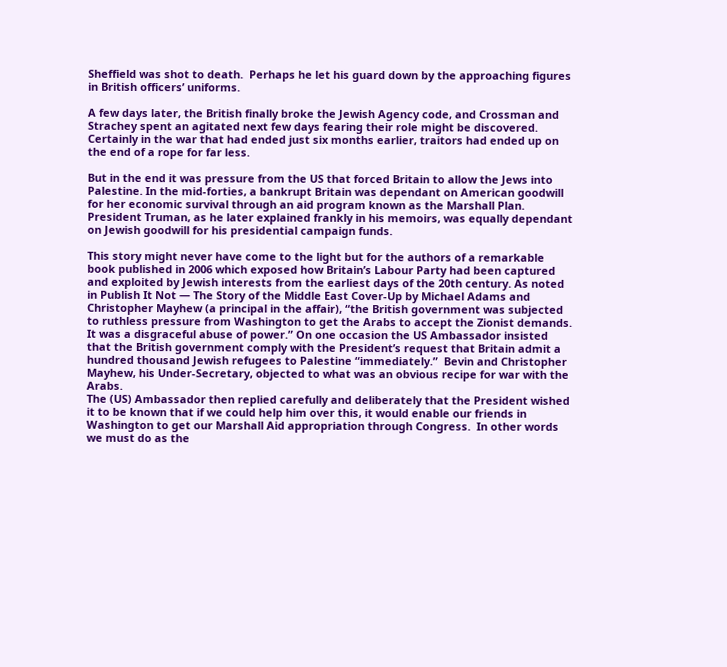Sheffield was shot to death.  Perhaps he let his guard down by the approaching figures in British officers’ uniforms.

A few days later, the British finally broke the Jewish Agency code, and Crossman and Strachey spent an agitated next few days fearing their role might be discovered.  Certainly in the war that had ended just six months earlier, traitors had ended up on the end of a rope for far less.

But in the end it was pressure from the US that forced Britain to allow the Jews into Palestine. In the mid-forties, a bankrupt Britain was dependant on American goodwill for her economic survival through an aid program known as the Marshall Plan. President Truman, as he later explained frankly in his memoirs, was equally dependant on Jewish goodwill for his presidential campaign funds.

This story might never have come to the light but for the authors of a remarkable book published in 2006 which exposed how Britain’s Labour Party had been captured and exploited by Jewish interests from the earliest days of the 20th century. As noted in Publish It Not — The Story of the Middle East Cover-Up by Michael Adams and Christopher Mayhew (a principal in the affair), “the British government was subjected to ruthless pressure from Washington to get the Arabs to accept the Zionist demands. It was a disgraceful abuse of power.” On one occasion the US Ambassador insisted that the British government comply with the President’s request that Britain admit a hundred thousand Jewish refugees to Palestine “immediately.”  Bevin and Christopher Mayhew, his Under-Secretary, objected to what was an obvious recipe for war with the Arabs.
The (US) Ambassador then replied carefully and deliberately that the President wished it to be known that if we could help him over this, it would enable our friends in Washington to get our Marshall Aid appropriation through Congress.  In other words we must do as the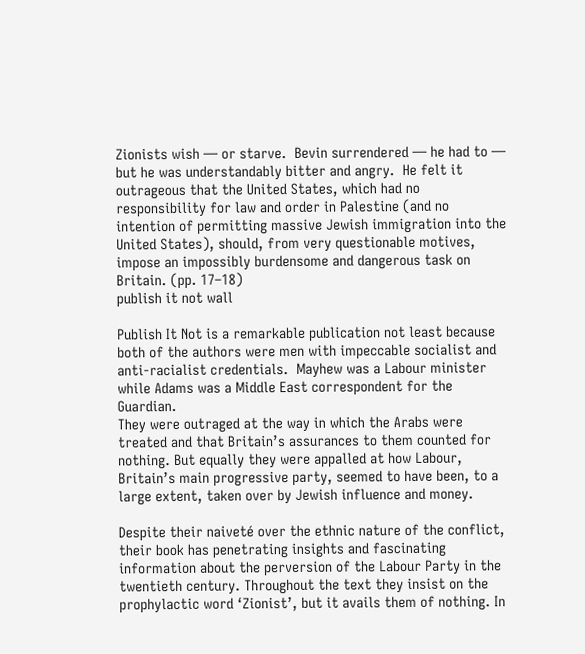Zionists wish — or starve.  Bevin surrendered — he had to — but he was understandably bitter and angry.  He felt it outrageous that the United States, which had no responsibility for law and order in Palestine (and no intention of permitting massive Jewish immigration into the United States), should, from very questionable motives, impose an impossibly burdensome and dangerous task on Britain. (pp. 17–18)
publish it not wall

Publish It Not is a remarkable publication not least because both of the authors were men with impeccable socialist and anti-racialist credentials.  Mayhew was a Labour minister while Adams was a Middle East correspondent for the Guardian.
They were outraged at the way in which the Arabs were treated and that Britain’s assurances to them counted for nothing. But equally they were appalled at how Labour, Britain’s main progressive party, seemed to have been, to a large extent, taken over by Jewish influence and money.

Despite their naiveté over the ethnic nature of the conflict, their book has penetrating insights and fascinating information about the perversion of the Labour Party in the twentieth century. Throughout the text they insist on the prophylactic word ‘Zionist’, but it avails them of nothing. In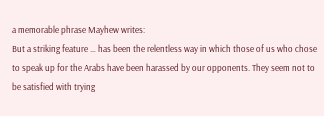a memorable phrase Mayhew writes:
But a striking feature … has been the relentless way in which those of us who chose to speak up for the Arabs have been harassed by our opponents. They seem not to be satisfied with trying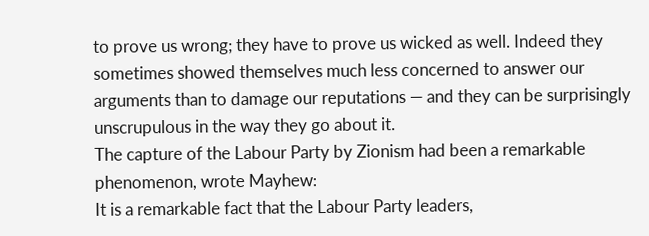to prove us wrong; they have to prove us wicked as well. Indeed they sometimes showed themselves much less concerned to answer our arguments than to damage our reputations — and they can be surprisingly unscrupulous in the way they go about it.
The capture of the Labour Party by Zionism had been a remarkable phenomenon, wrote Mayhew:
It is a remarkable fact that the Labour Party leaders,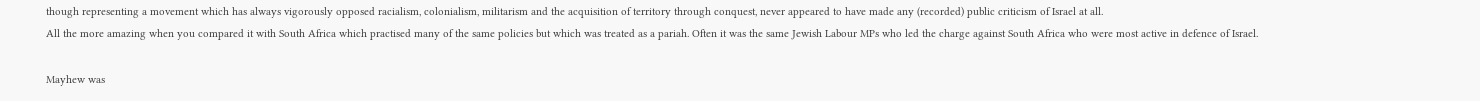though representing a movement which has always vigorously opposed racialism, colonialism, militarism and the acquisition of territory through conquest, never appeared to have made any (recorded) public criticism of Israel at all.
All the more amazing when you compared it with South Africa which practised many of the same policies but which was treated as a pariah. Often it was the same Jewish Labour MPs who led the charge against South Africa who were most active in defence of Israel.

Mayhew was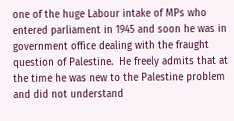one of the huge Labour intake of MPs who entered parliament in 1945 and soon he was in government office dealing with the fraught question of Palestine.  He freely admits that at the time he was new to the Palestine problem and did not understand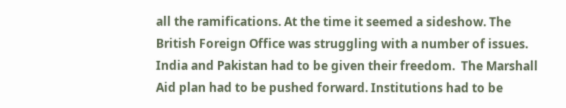all the ramifications. At the time it seemed a sideshow. The British Foreign Office was struggling with a number of issues.  India and Pakistan had to be given their freedom.  The Marshall Aid plan had to be pushed forward. Institutions had to be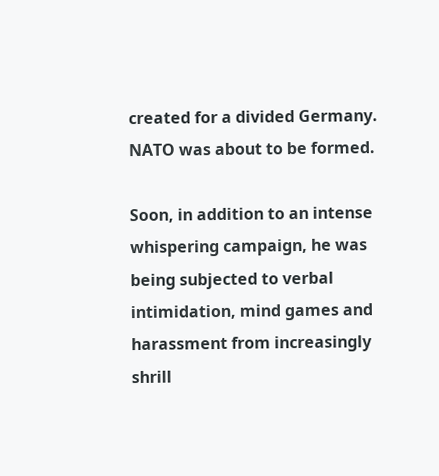created for a divided Germany. NATO was about to be formed.

Soon, in addition to an intense whispering campaign, he was being subjected to verbal intimidation, mind games and harassment from increasingly shrill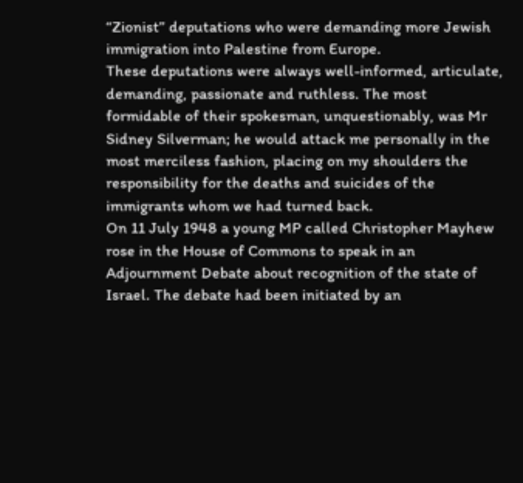“Zionist” deputations who were demanding more Jewish immigration into Palestine from Europe.
These deputations were always well-informed, articulate, demanding, passionate and ruthless. The most formidable of their spokesman, unquestionably, was Mr Sidney Silverman; he would attack me personally in the most merciless fashion, placing on my shoulders the responsibility for the deaths and suicides of the immigrants whom we had turned back.
On 11 July 1948 a young MP called Christopher Mayhew rose in the House of Commons to speak in an Adjournment Debate about recognition of the state of Israel. The debate had been initiated by an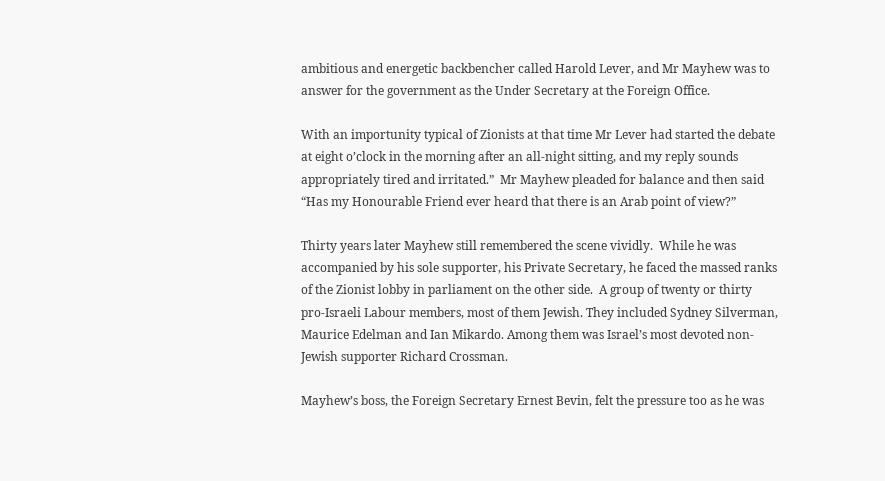ambitious and energetic backbencher called Harold Lever, and Mr Mayhew was to answer for the government as the Under Secretary at the Foreign Office.

With an importunity typical of Zionists at that time Mr Lever had started the debate at eight o’clock in the morning after an all-night sitting, and my reply sounds appropriately tired and irritated.”  Mr Mayhew pleaded for balance and then said “Has my Honourable Friend ever heard that there is an Arab point of view?”

Thirty years later Mayhew still remembered the scene vividly.  While he was accompanied by his sole supporter, his Private Secretary, he faced the massed ranks of the Zionist lobby in parliament on the other side.  A group of twenty or thirty pro-Israeli Labour members, most of them Jewish. They included Sydney Silverman, Maurice Edelman and Ian Mikardo. Among them was Israel’s most devoted non-Jewish supporter Richard Crossman.

Mayhew’s boss, the Foreign Secretary Ernest Bevin, felt the pressure too as he was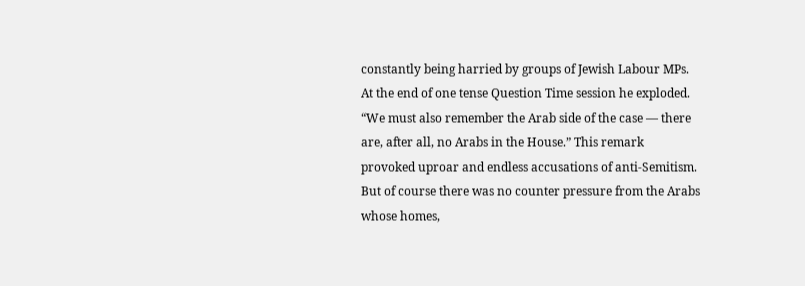constantly being harried by groups of Jewish Labour MPs. At the end of one tense Question Time session he exploded. “We must also remember the Arab side of the case — there are, after all, no Arabs in the House.” This remark provoked uproar and endless accusations of anti-Semitism. But of course there was no counter pressure from the Arabs whose homes,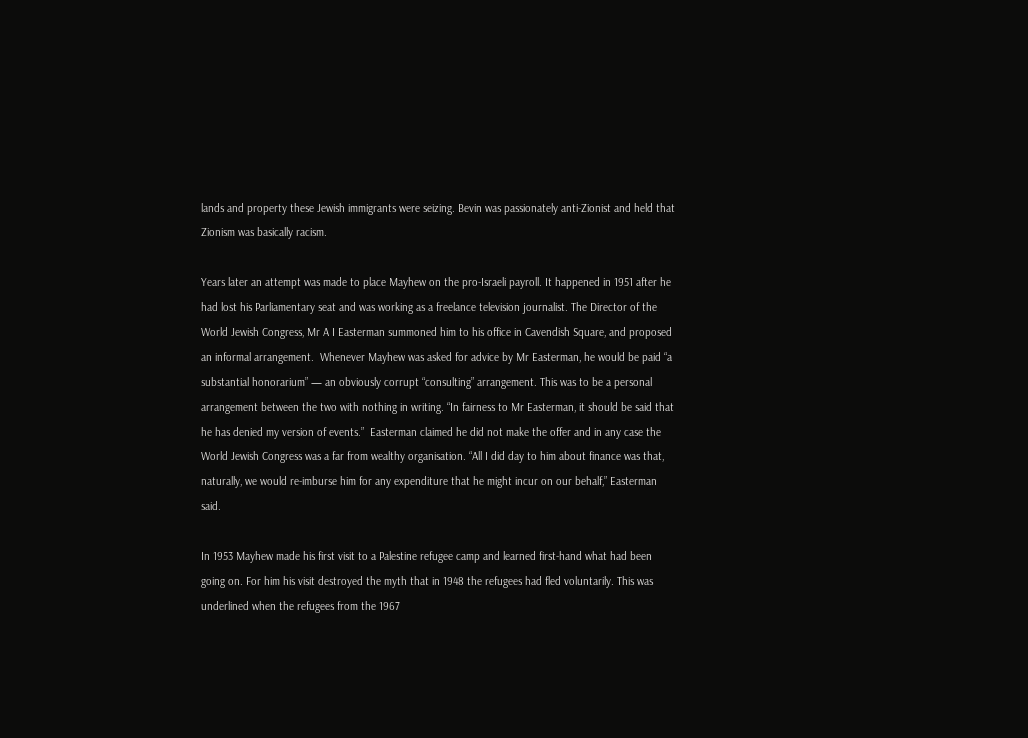lands and property these Jewish immigrants were seizing. Bevin was passionately anti-Zionist and held that Zionism was basically racism.

Years later an attempt was made to place Mayhew on the pro-Israeli payroll. It happened in 1951 after he had lost his Parliamentary seat and was working as a freelance television journalist. The Director of the World Jewish Congress, Mr A I Easterman summoned him to his office in Cavendish Square, and proposed an informal arrangement.  Whenever Mayhew was asked for advice by Mr Easterman, he would be paid “a substantial honorarium” — an obviously corrupt “consulting” arrangement. This was to be a personal arrangement between the two with nothing in writing. “In fairness to Mr Easterman, it should be said that he has denied my version of events.”  Easterman claimed he did not make the offer and in any case the World Jewish Congress was a far from wealthy organisation. “All I did day to him about finance was that, naturally, we would re-imburse him for any expenditure that he might incur on our behalf,” Easterman said.

In 1953 Mayhew made his first visit to a Palestine refugee camp and learned first-hand what had been going on. For him his visit destroyed the myth that in 1948 the refugees had fled voluntarily. This was underlined when the refugees from the 1967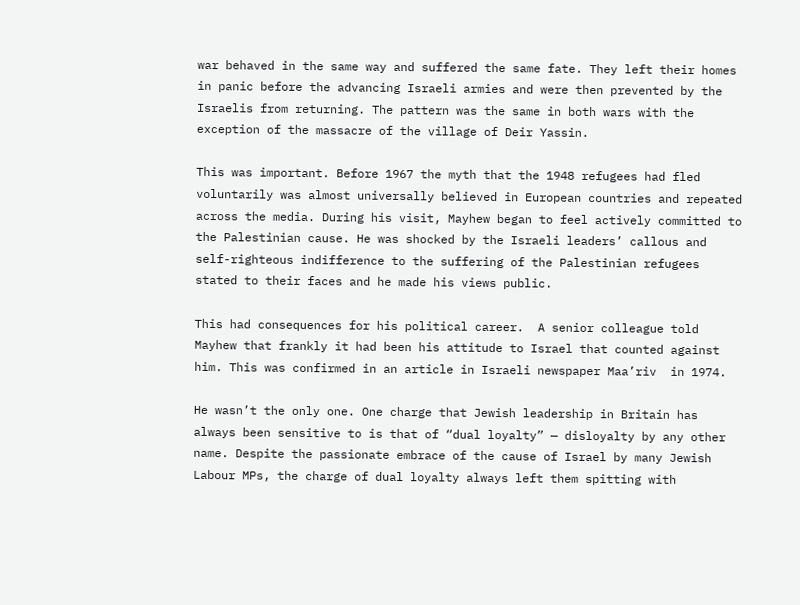war behaved in the same way and suffered the same fate. They left their homes in panic before the advancing Israeli armies and were then prevented by the Israelis from returning. The pattern was the same in both wars with the exception of the massacre of the village of Deir Yassin.

This was important. Before 1967 the myth that the 1948 refugees had fled voluntarily was almost universally believed in European countries and repeated across the media. During his visit, Mayhew began to feel actively committed to the Palestinian cause. He was shocked by the Israeli leaders’ callous and self-righteous indifference to the suffering of the Palestinian refugees stated to their faces and he made his views public.

This had consequences for his political career.  A senior colleague told Mayhew that frankly it had been his attitude to Israel that counted against him. This was confirmed in an article in Israeli newspaper Maa’riv  in 1974.

He wasn’t the only one. One charge that Jewish leadership in Britain has always been sensitive to is that of “dual loyalty” — disloyalty by any other name. Despite the passionate embrace of the cause of Israel by many Jewish Labour MPs, the charge of dual loyalty always left them spitting with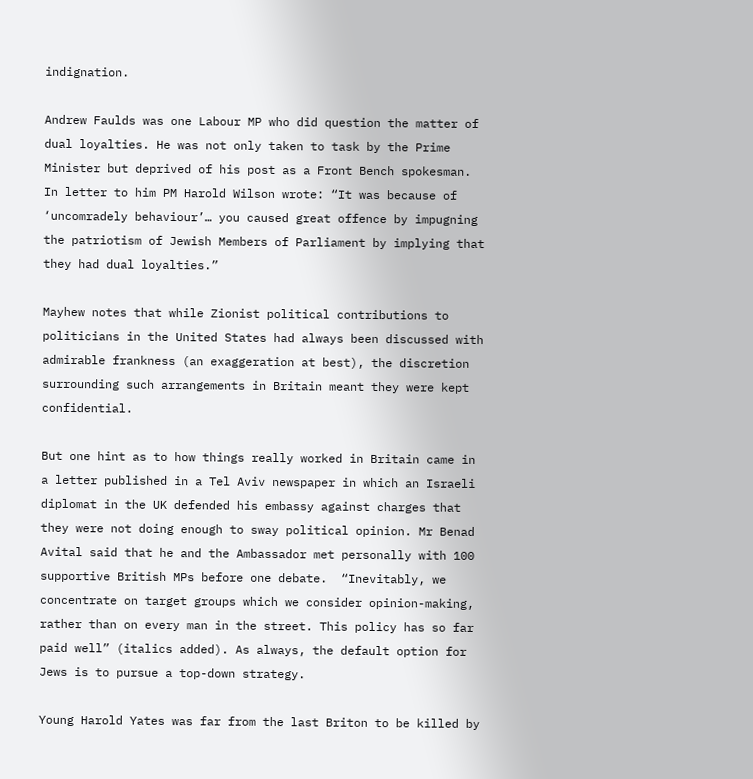indignation.

Andrew Faulds was one Labour MP who did question the matter of dual loyalties. He was not only taken to task by the Prime Minister but deprived of his post as a Front Bench spokesman. In letter to him PM Harold Wilson wrote: “It was because of ‘uncomradely behaviour’… you caused great offence by impugning the patriotism of Jewish Members of Parliament by implying that they had dual loyalties.”

Mayhew notes that while Zionist political contributions to politicians in the United States had always been discussed with admirable frankness (an exaggeration at best), the discretion surrounding such arrangements in Britain meant they were kept confidential.

But one hint as to how things really worked in Britain came in a letter published in a Tel Aviv newspaper in which an Israeli diplomat in the UK defended his embassy against charges that they were not doing enough to sway political opinion. Mr Benad Avital said that he and the Ambassador met personally with 100 supportive British MPs before one debate.  “Inevitably, we concentrate on target groups which we consider opinion-making, rather than on every man in the street. This policy has so far paid well” (italics added). As always, the default option for Jews is to pursue a top-down strategy.

Young Harold Yates was far from the last Briton to be killed by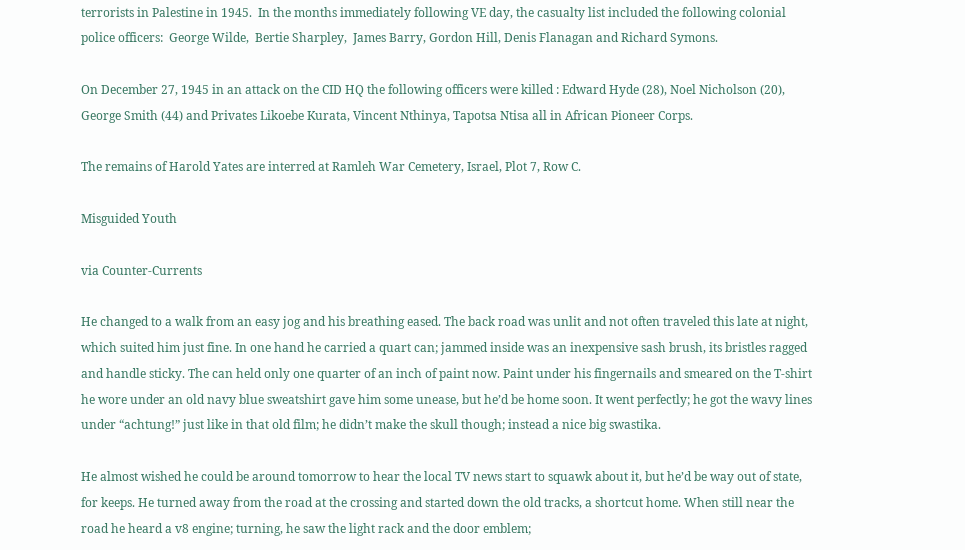terrorists in Palestine in 1945.  In the months immediately following VE day, the casualty list included the following colonial police officers:  George Wilde,  Bertie Sharpley,  James Barry, Gordon Hill, Denis Flanagan and Richard Symons.

On December 27, 1945 in an attack on the CID HQ the following officers were killed : Edward Hyde (28), Noel Nicholson (20), George Smith (44) and Privates Likoebe Kurata, Vincent Nthinya, Tapotsa Ntisa all in African Pioneer Corps.

The remains of Harold Yates are interred at Ramleh War Cemetery, Israel, Plot 7, Row C.

Misguided Youth

via Counter-Currents

He changed to a walk from an easy jog and his breathing eased. The back road was unlit and not often traveled this late at night, which suited him just fine. In one hand he carried a quart can; jammed inside was an inexpensive sash brush, its bristles ragged and handle sticky. The can held only one quarter of an inch of paint now. Paint under his fingernails and smeared on the T-shirt he wore under an old navy blue sweatshirt gave him some unease, but he’d be home soon. It went perfectly; he got the wavy lines under “achtung!” just like in that old film; he didn’t make the skull though; instead a nice big swastika.

He almost wished he could be around tomorrow to hear the local TV news start to squawk about it, but he’d be way out of state, for keeps. He turned away from the road at the crossing and started down the old tracks, a shortcut home. When still near the road he heard a v8 engine; turning, he saw the light rack and the door emblem;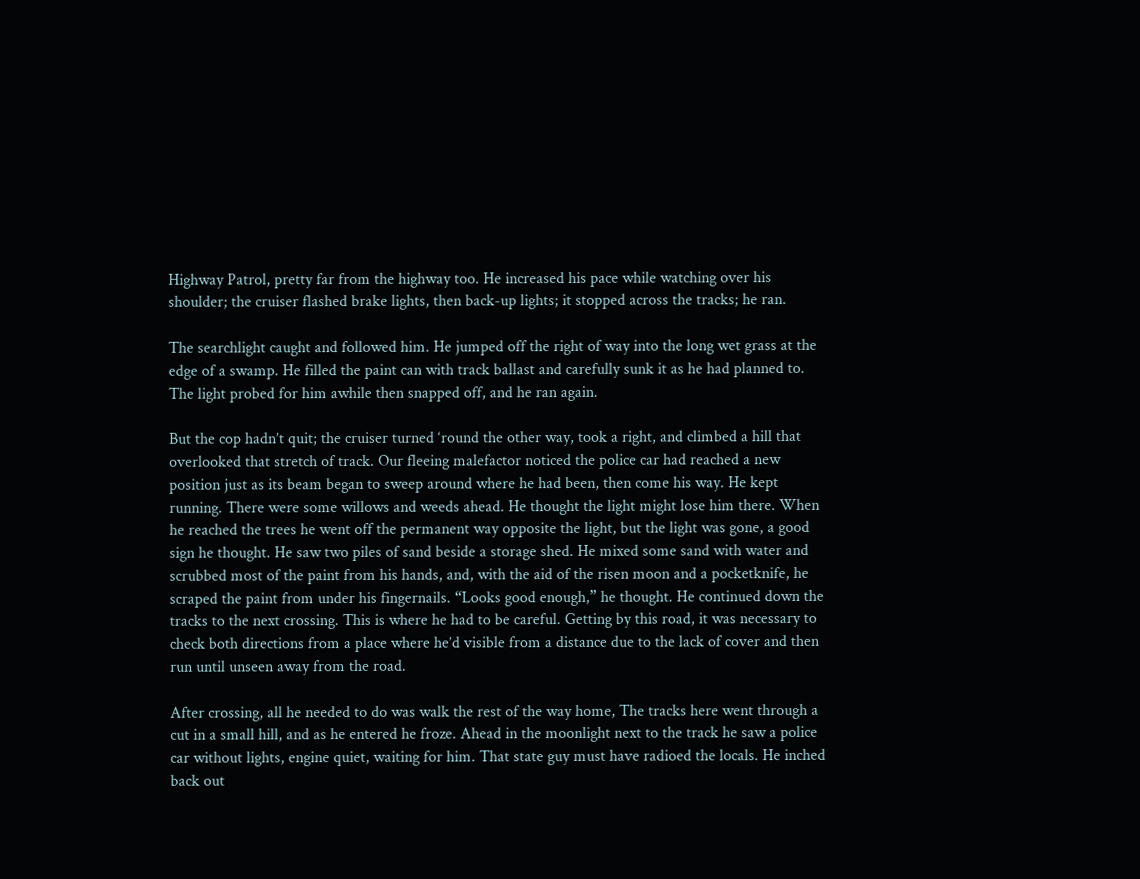Highway Patrol, pretty far from the highway too. He increased his pace while watching over his shoulder; the cruiser flashed brake lights, then back-up lights; it stopped across the tracks; he ran.

The searchlight caught and followed him. He jumped off the right of way into the long wet grass at the edge of a swamp. He filled the paint can with track ballast and carefully sunk it as he had planned to. The light probed for him awhile then snapped off, and he ran again.

But the cop hadn’t quit; the cruiser turned ‘round the other way, took a right, and climbed a hill that overlooked that stretch of track. Our fleeing malefactor noticed the police car had reached a new position just as its beam began to sweep around where he had been, then come his way. He kept running. There were some willows and weeds ahead. He thought the light might lose him there. When he reached the trees he went off the permanent way opposite the light, but the light was gone, a good sign he thought. He saw two piles of sand beside a storage shed. He mixed some sand with water and scrubbed most of the paint from his hands, and, with the aid of the risen moon and a pocketknife, he scraped the paint from under his fingernails. “Looks good enough,” he thought. He continued down the tracks to the next crossing. This is where he had to be careful. Getting by this road, it was necessary to check both directions from a place where he’d visible from a distance due to the lack of cover and then run until unseen away from the road.

After crossing, all he needed to do was walk the rest of the way home, The tracks here went through a cut in a small hill, and as he entered he froze. Ahead in the moonlight next to the track he saw a police car without lights, engine quiet, waiting for him. That state guy must have radioed the locals. He inched back out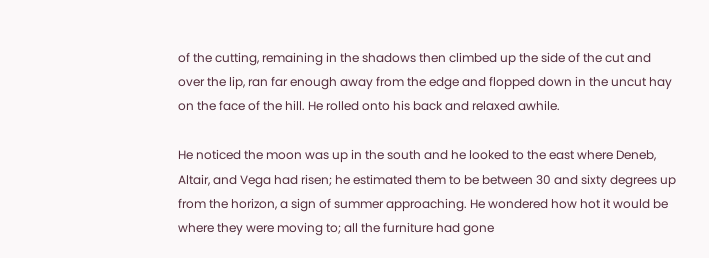of the cutting, remaining in the shadows then climbed up the side of the cut and over the lip, ran far enough away from the edge and flopped down in the uncut hay on the face of the hill. He rolled onto his back and relaxed awhile.

He noticed the moon was up in the south and he looked to the east where Deneb, Altair, and Vega had risen; he estimated them to be between 30 and sixty degrees up from the horizon, a sign of summer approaching. He wondered how hot it would be where they were moving to; all the furniture had gone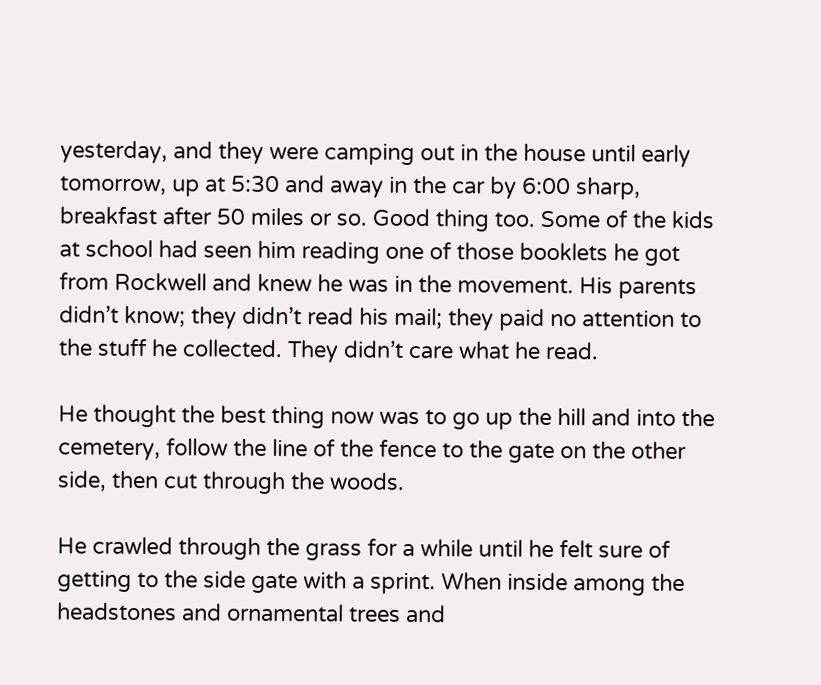yesterday, and they were camping out in the house until early tomorrow, up at 5:30 and away in the car by 6:00 sharp, breakfast after 50 miles or so. Good thing too. Some of the kids at school had seen him reading one of those booklets he got from Rockwell and knew he was in the movement. His parents didn’t know; they didn’t read his mail; they paid no attention to the stuff he collected. They didn’t care what he read.

He thought the best thing now was to go up the hill and into the cemetery, follow the line of the fence to the gate on the other side, then cut through the woods.

He crawled through the grass for a while until he felt sure of getting to the side gate with a sprint. When inside among the headstones and ornamental trees and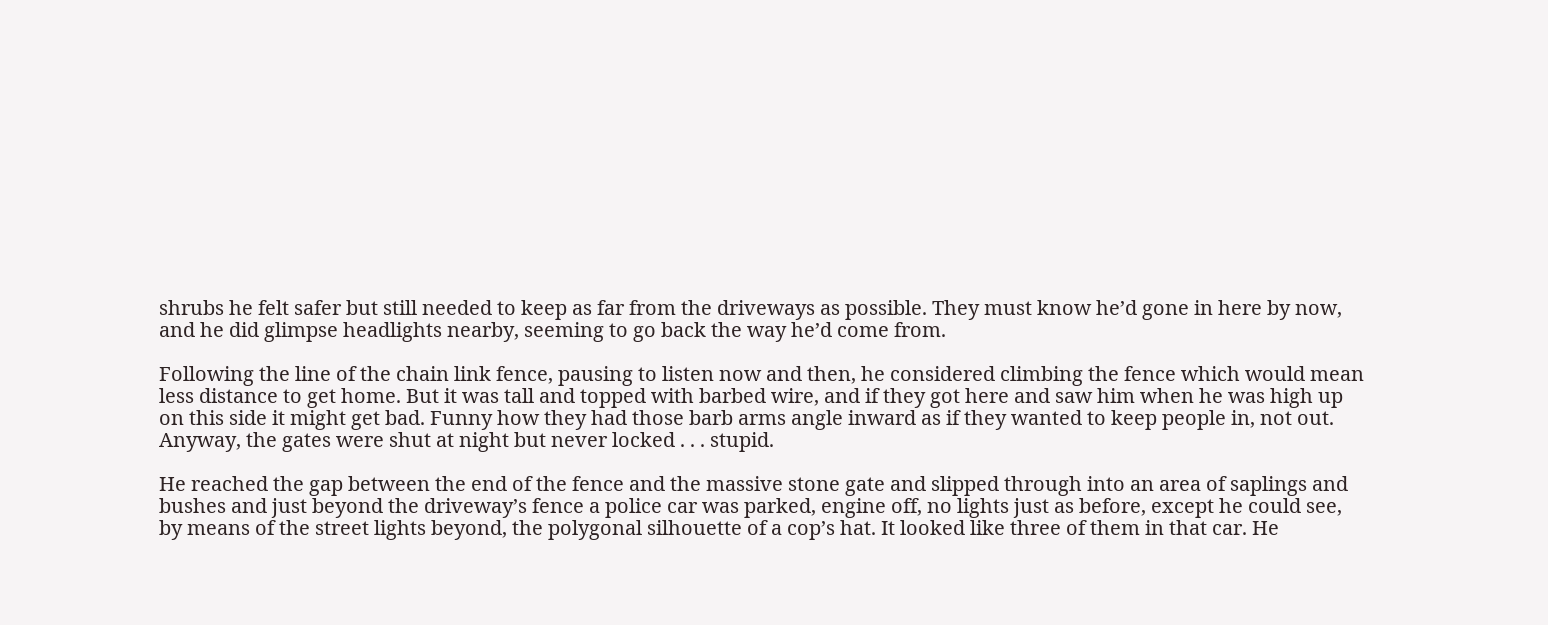shrubs he felt safer but still needed to keep as far from the driveways as possible. They must know he’d gone in here by now, and he did glimpse headlights nearby, seeming to go back the way he’d come from.

Following the line of the chain link fence, pausing to listen now and then, he considered climbing the fence which would mean less distance to get home. But it was tall and topped with barbed wire, and if they got here and saw him when he was high up on this side it might get bad. Funny how they had those barb arms angle inward as if they wanted to keep people in, not out. Anyway, the gates were shut at night but never locked . . . stupid.

He reached the gap between the end of the fence and the massive stone gate and slipped through into an area of saplings and bushes and just beyond the driveway’s fence a police car was parked, engine off, no lights just as before, except he could see, by means of the street lights beyond, the polygonal silhouette of a cop’s hat. It looked like three of them in that car. He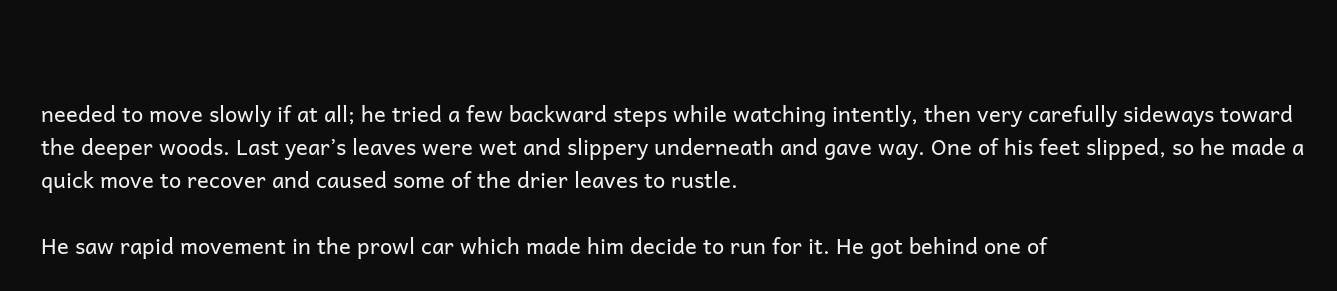needed to move slowly if at all; he tried a few backward steps while watching intently, then very carefully sideways toward the deeper woods. Last year’s leaves were wet and slippery underneath and gave way. One of his feet slipped, so he made a quick move to recover and caused some of the drier leaves to rustle.

He saw rapid movement in the prowl car which made him decide to run for it. He got behind one of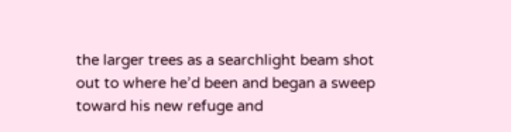the larger trees as a searchlight beam shot out to where he’d been and began a sweep toward his new refuge and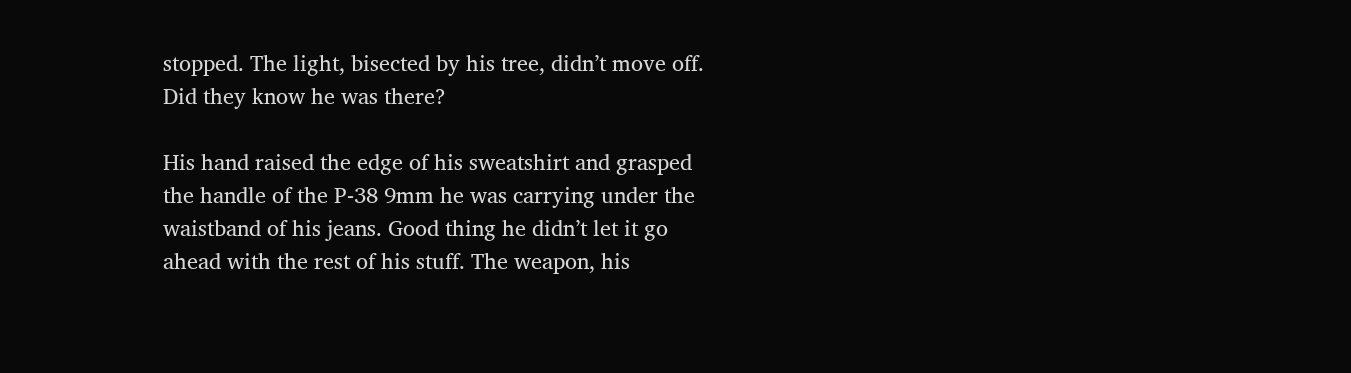stopped. The light, bisected by his tree, didn’t move off. Did they know he was there?

His hand raised the edge of his sweatshirt and grasped the handle of the P-38 9mm he was carrying under the waistband of his jeans. Good thing he didn’t let it go ahead with the rest of his stuff. The weapon, his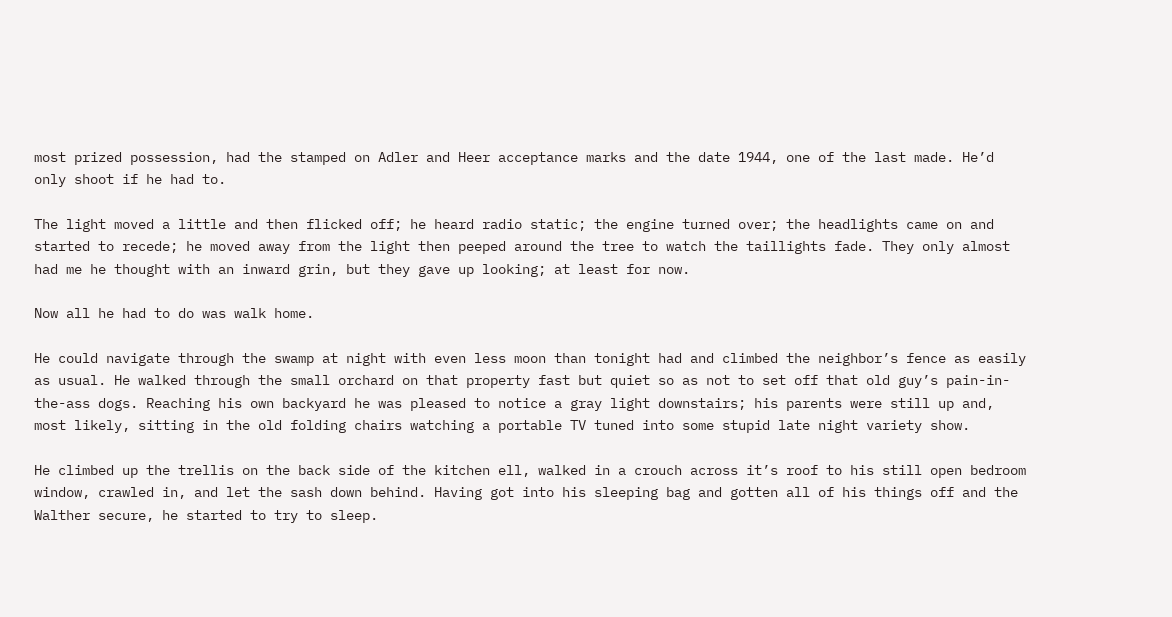most prized possession, had the stamped on Adler and Heer acceptance marks and the date 1944, one of the last made. He’d only shoot if he had to.

The light moved a little and then flicked off; he heard radio static; the engine turned over; the headlights came on and started to recede; he moved away from the light then peeped around the tree to watch the taillights fade. They only almost had me he thought with an inward grin, but they gave up looking; at least for now.

Now all he had to do was walk home.

He could navigate through the swamp at night with even less moon than tonight had and climbed the neighbor’s fence as easily as usual. He walked through the small orchard on that property fast but quiet so as not to set off that old guy’s pain-in-the-ass dogs. Reaching his own backyard he was pleased to notice a gray light downstairs; his parents were still up and, most likely, sitting in the old folding chairs watching a portable TV tuned into some stupid late night variety show.

He climbed up the trellis on the back side of the kitchen ell, walked in a crouch across it’s roof to his still open bedroom window, crawled in, and let the sash down behind. Having got into his sleeping bag and gotten all of his things off and the Walther secure, he started to try to sleep.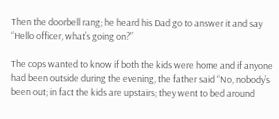Then the doorbell rang; he heard his Dad go to answer it and say “Hello officer, what’s going on?”

The cops wanted to know if both the kids were home and if anyone had been outside during the evening, the father said “No, nobody’s been out; in fact the kids are upstairs; they went to bed around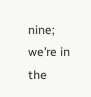nine; we’re in the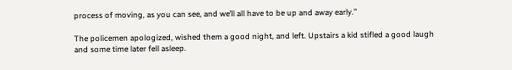process of moving, as you can see, and we’ll all have to be up and away early.”

The policemen apologized, wished them a good night, and left. Upstairs a kid stifled a good laugh and some time later fell asleep.